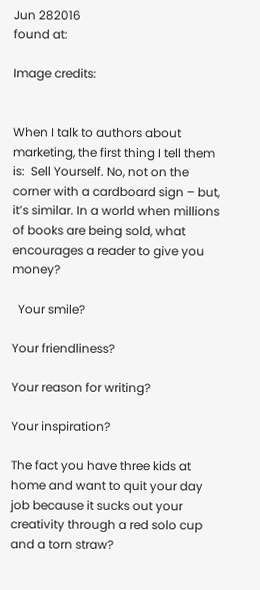Jun 282016
found at:

Image credits:


When I talk to authors about marketing, the first thing I tell them is:  Sell Yourself. No, not on the corner with a cardboard sign – but, it’s similar. In a world when millions of books are being sold, what encourages a reader to give you money?

  Your smile?

Your friendliness?

Your reason for writing?

Your inspiration?

The fact you have three kids at home and want to quit your day job because it sucks out your creativity through a red solo cup and a torn straw?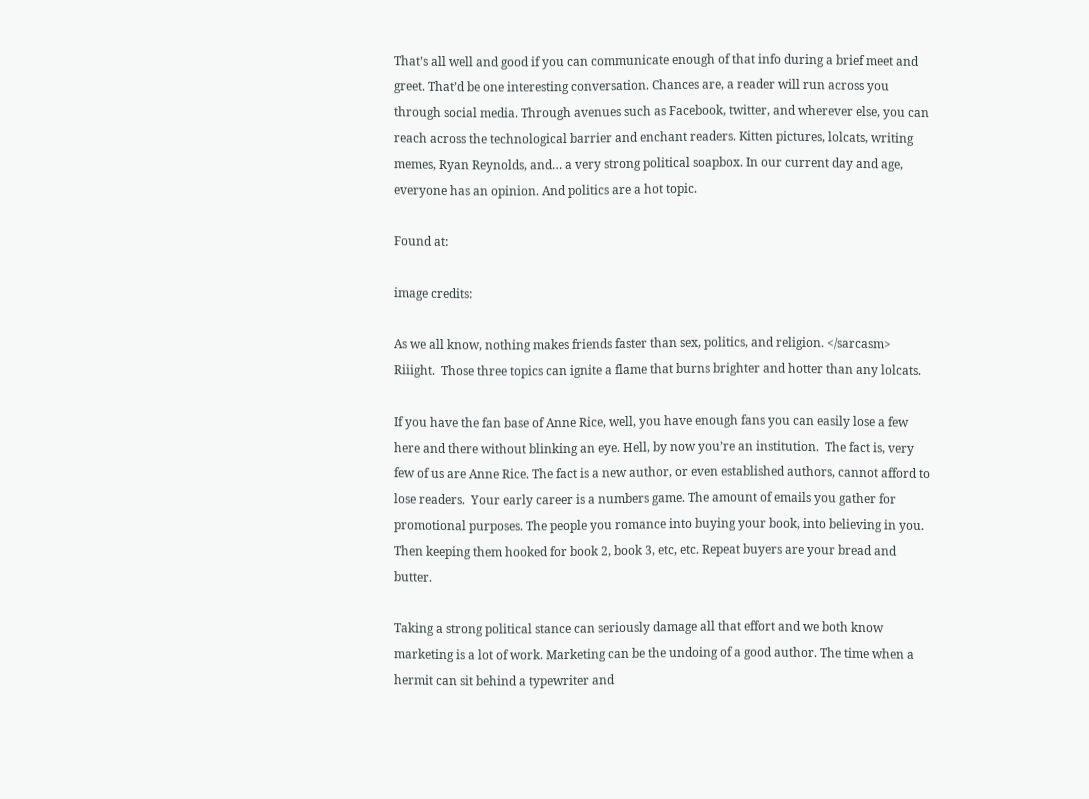That’s all well and good if you can communicate enough of that info during a brief meet and greet. That’d be one interesting conversation. Chances are, a reader will run across you through social media. Through avenues such as Facebook, twitter, and wherever else, you can reach across the technological barrier and enchant readers. Kitten pictures, lolcats, writing memes, Ryan Reynolds, and… a very strong political soapbox. In our current day and age, everyone has an opinion. And politics are a hot topic.

Found at:

image credits:

As we all know, nothing makes friends faster than sex, politics, and religion. </sarcasm>  Riiight.  Those three topics can ignite a flame that burns brighter and hotter than any lolcats.

If you have the fan base of Anne Rice, well, you have enough fans you can easily lose a few here and there without blinking an eye. Hell, by now you’re an institution.  The fact is, very few of us are Anne Rice. The fact is a new author, or even established authors, cannot afford to lose readers.  Your early career is a numbers game. The amount of emails you gather for promotional purposes. The people you romance into buying your book, into believing in you.  Then keeping them hooked for book 2, book 3, etc, etc. Repeat buyers are your bread and butter.

Taking a strong political stance can seriously damage all that effort and we both know marketing is a lot of work. Marketing can be the undoing of a good author. The time when a hermit can sit behind a typewriter and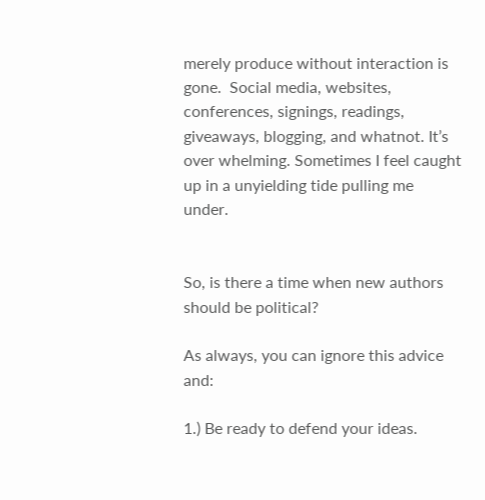merely produce without interaction is gone.  Social media, websites, conferences, signings, readings, giveaways, blogging, and whatnot. It’s over whelming. Sometimes I feel caught up in a unyielding tide pulling me under.


So, is there a time when new authors should be political?

As always, you can ignore this advice and:

1.) Be ready to defend your ideas.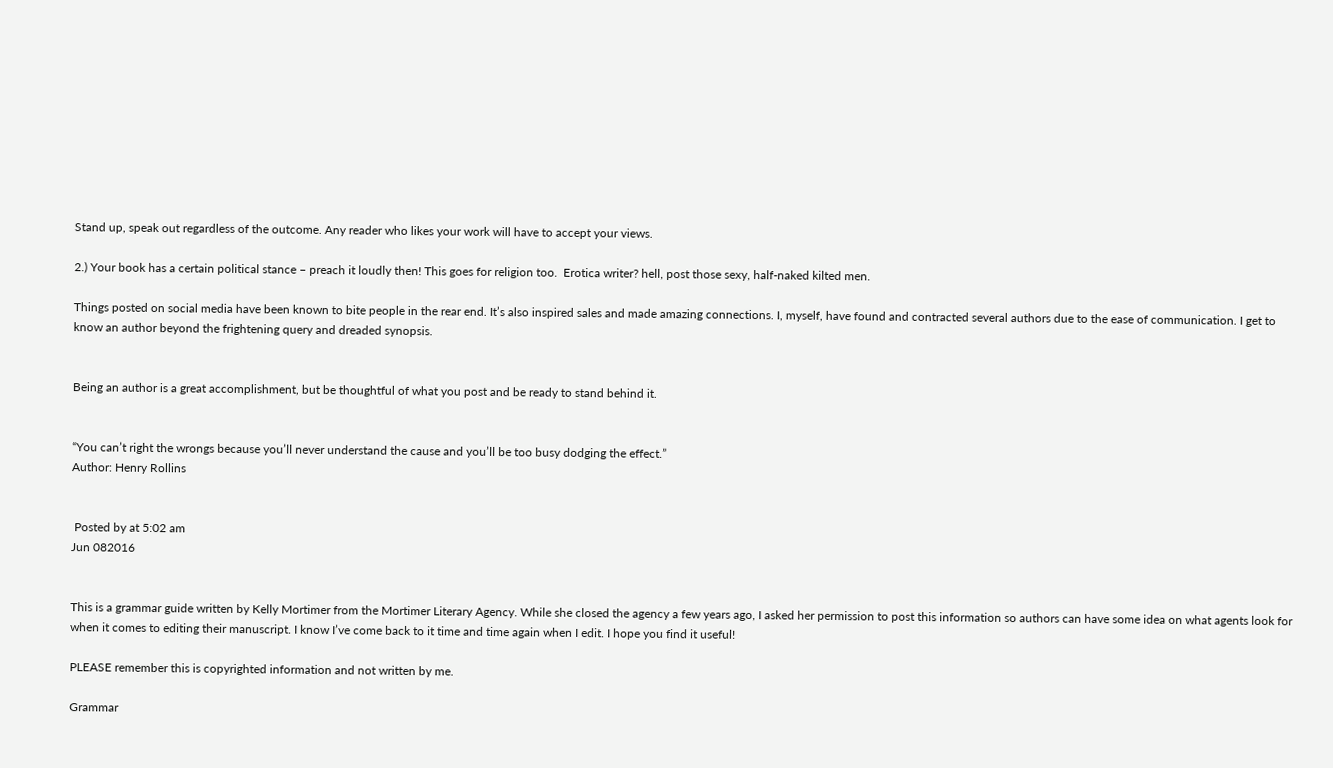Stand up, speak out regardless of the outcome. Any reader who likes your work will have to accept your views.

2.) Your book has a certain political stance – preach it loudly then! This goes for religion too.  Erotica writer? hell, post those sexy, half-naked kilted men.

Things posted on social media have been known to bite people in the rear end. It’s also inspired sales and made amazing connections. I, myself, have found and contracted several authors due to the ease of communication. I get to know an author beyond the frightening query and dreaded synopsis.


Being an author is a great accomplishment, but be thoughtful of what you post and be ready to stand behind it.


“You can’t right the wrongs because you’ll never understand the cause and you’ll be too busy dodging the effect.”
Author: Henry Rollins


 Posted by at 5:02 am
Jun 082016


This is a grammar guide written by Kelly Mortimer from the Mortimer Literary Agency. While she closed the agency a few years ago, I asked her permission to post this information so authors can have some idea on what agents look for when it comes to editing their manuscript. I know I’ve come back to it time and time again when I edit. I hope you find it useful!

PLEASE remember this is copyrighted information and not written by me.

Grammar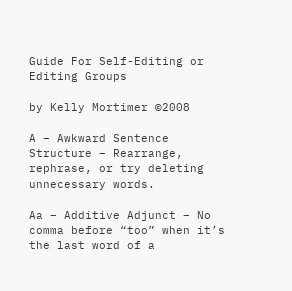Guide For Self-Editing or Editing Groups

by Kelly Mortimer ©2008

A – Awkward Sentence Structure – Rearrange, rephrase, or try deleting unnecessary words.

Aa – Additive Adjunct – No comma before “too” when it’s the last word of a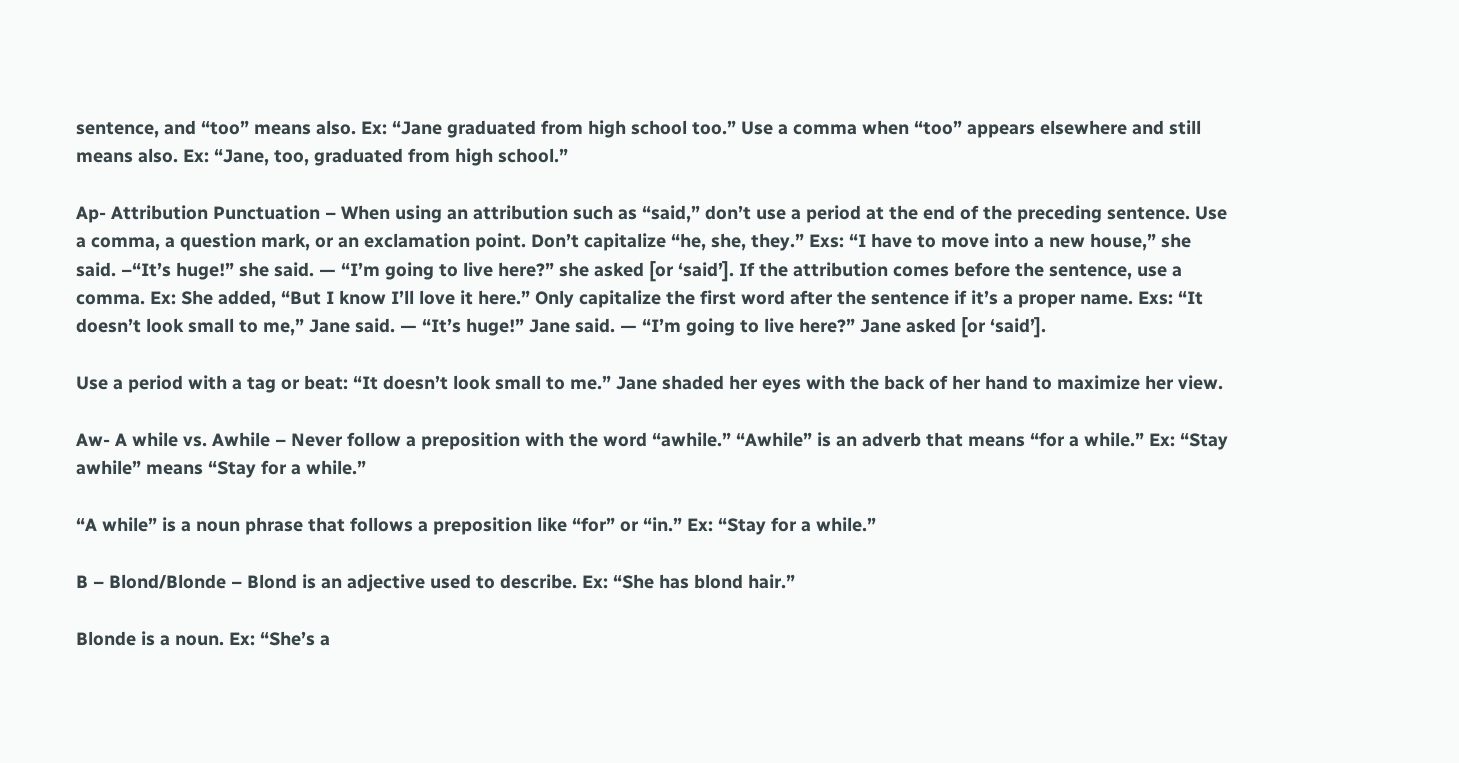sentence, and “too” means also. Ex: “Jane graduated from high school too.” Use a comma when “too” appears elsewhere and still means also. Ex: “Jane, too, graduated from high school.”

Ap- Attribution Punctuation – When using an attribution such as “said,” don’t use a period at the end of the preceding sentence. Use a comma, a question mark, or an exclamation point. Don’t capitalize “he, she, they.” Exs: “I have to move into a new house,” she said. –“It’s huge!” she said. — “I’m going to live here?” she asked [or ‘said’]. If the attribution comes before the sentence, use a comma. Ex: She added, “But I know I’ll love it here.” Only capitalize the first word after the sentence if it’s a proper name. Exs: “It doesn’t look small to me,” Jane said. — “It’s huge!” Jane said. — “I’m going to live here?” Jane asked [or ‘said’].

Use a period with a tag or beat: “It doesn’t look small to me.” Jane shaded her eyes with the back of her hand to maximize her view.

Aw- A while vs. Awhile – Never follow a preposition with the word “awhile.” “Awhile” is an adverb that means “for a while.” Ex: “Stay awhile” means “Stay for a while.”

“A while” is a noun phrase that follows a preposition like “for” or “in.” Ex: “Stay for a while.”

B – Blond/Blonde – Blond is an adjective used to describe. Ex: “She has blond hair.”

Blonde is a noun. Ex: “She’s a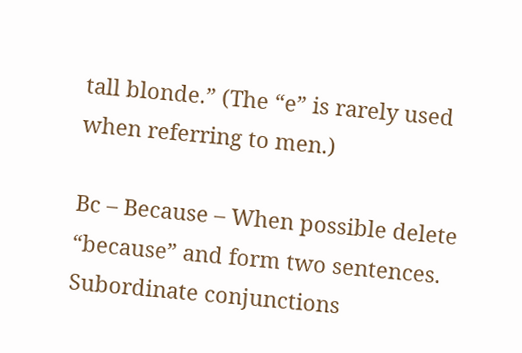tall blonde.” (The “e” is rarely used when referring to men.)

Bc – Because – When possible delete “because” and form two sentences. Subordinate conjunctions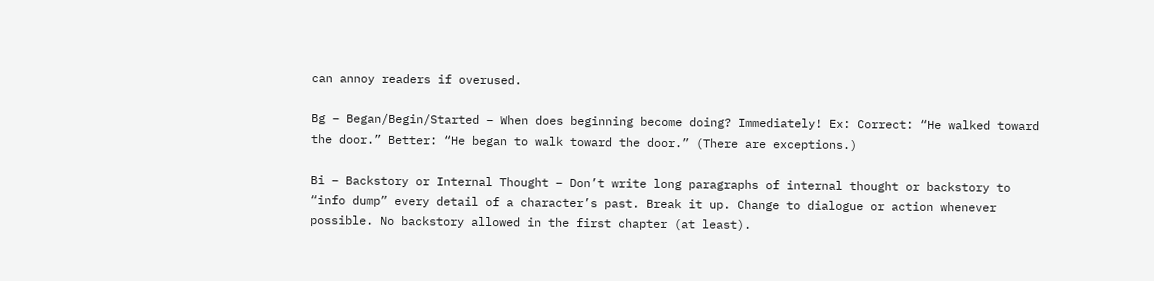can annoy readers if overused.

Bg – Began/Begin/Started – When does beginning become doing? Immediately! Ex: Correct: “He walked toward the door.” Better: “He began to walk toward the door.” (There are exceptions.)

Bi – Backstory or Internal Thought – Don’t write long paragraphs of internal thought or backstory to “info dump” every detail of a character’s past. Break it up. Change to dialogue or action whenever possible. No backstory allowed in the first chapter (at least).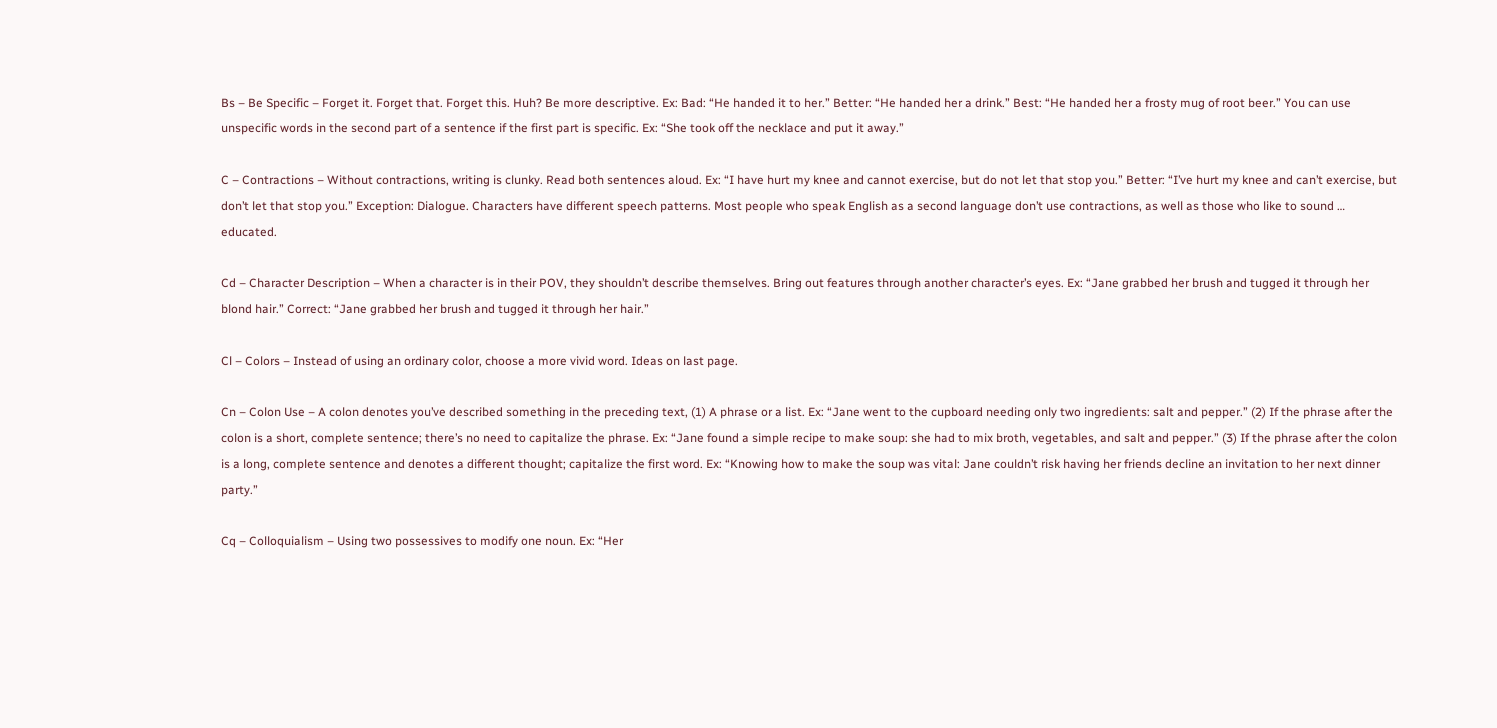Bs – Be Specific – Forget it. Forget that. Forget this. Huh? Be more descriptive. Ex: Bad: “He handed it to her.” Better: “He handed her a drink.” Best: “He handed her a frosty mug of root beer.” You can use unspecific words in the second part of a sentence if the first part is specific. Ex: “She took off the necklace and put it away.”

C – Contractions – Without contractions, writing is clunky. Read both sentences aloud. Ex: “I have hurt my knee and cannot exercise, but do not let that stop you.” Better: “I’ve hurt my knee and can’t exercise, but don’t let that stop you.” Exception: Dialogue. Characters have different speech patterns. Most people who speak English as a second language don’t use contractions, as well as those who like to sound … educated.

Cd – Character Description – When a character is in their POV, they shouldn’t describe themselves. Bring out features through another character’s eyes. Ex: “Jane grabbed her brush and tugged it through her blond hair.” Correct: “Jane grabbed her brush and tugged it through her hair.”

Cl – Colors – Instead of using an ordinary color, choose a more vivid word. Ideas on last page.

Cn – Colon Use – A colon denotes you’ve described something in the preceding text, (1) A phrase or a list. Ex: “Jane went to the cupboard needing only two ingredients: salt and pepper.” (2) If the phrase after the colon is a short, complete sentence; there’s no need to capitalize the phrase. Ex: “Jane found a simple recipe to make soup: she had to mix broth, vegetables, and salt and pepper.” (3) If the phrase after the colon is a long, complete sentence and denotes a different thought; capitalize the first word. Ex: “Knowing how to make the soup was vital: Jane couldn’t risk having her friends decline an invitation to her next dinner party.”

Cq – Colloquialism – Using two possessives to modify one noun. Ex: “Her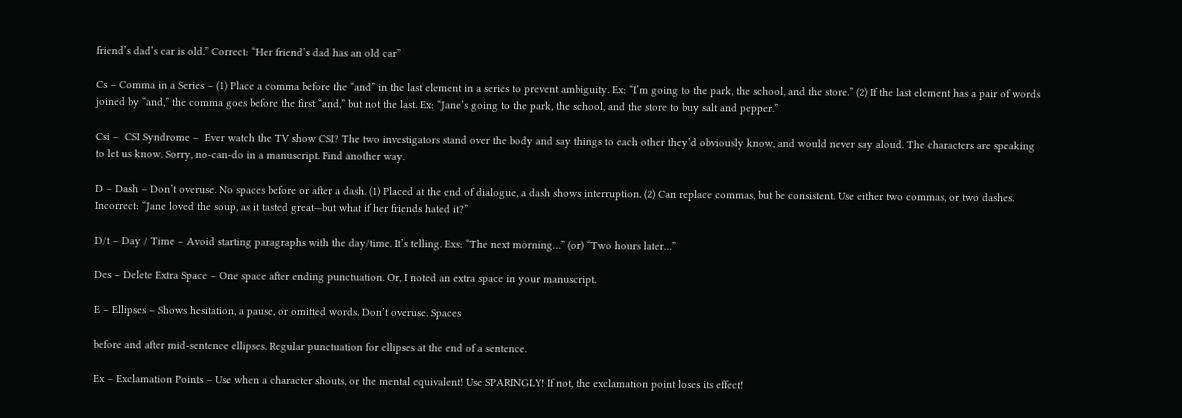friend’s dad’s car is old.” Correct: “Her friend’s dad has an old car”

Cs – Comma in a Series – (1) Place a comma before the “and” in the last element in a series to prevent ambiguity. Ex: “I’m going to the park, the school, and the store.” (2) If the last element has a pair of words joined by “and,” the comma goes before the first “and,” but not the last. Ex: “Jane’s going to the park, the school, and the store to buy salt and pepper.”

Csi –  CSI Syndrome –  Ever watch the TV show CSI? The two investigators stand over the body and say things to each other they’d obviously know, and would never say aloud. The characters are speaking to let us know. Sorry, no-can-do in a manuscript. Find another way.

D – Dash – Don’t overuse. No spaces before or after a dash. (1) Placed at the end of dialogue, a dash shows interruption. (2) Can replace commas, but be consistent. Use either two commas, or two dashes. Incorrect: “Jane loved the soup, as it tasted great—but what if her friends hated it?”

D/t – Day / Time – Avoid starting paragraphs with the day/time. It’s telling. Exs: “The next morning…” (or) “Two hours later…”

Des – Delete Extra Space – One space after ending punctuation. Or, I noted an extra space in your manuscript.

E – Ellipses – Shows hesitation, a pause, or omitted words. Don’t overuse. Spaces

before and after mid-sentence ellipses. Regular punctuation for ellipses at the end of a sentence.

Ex – Exclamation Points – Use when a character shouts, or the mental equivalent! Use SPARINGLY! If not, the exclamation point loses its effect!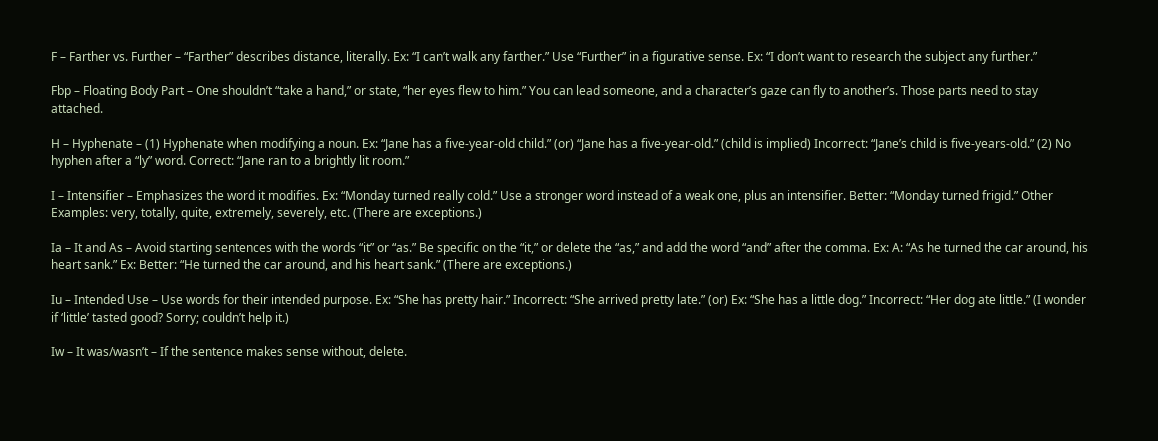F – Farther vs. Further – “Farther” describes distance, literally. Ex: “I can’t walk any farther.” Use “Further” in a figurative sense. Ex: “I don’t want to research the subject any further.”

Fbp – Floating Body Part – One shouldn’t “take a hand,” or state, “her eyes flew to him.” You can lead someone, and a character’s gaze can fly to another’s. Those parts need to stay attached.

H – Hyphenate – (1) Hyphenate when modifying a noun. Ex: “Jane has a five-year-old child.” (or) “Jane has a five-year-old.” (child is implied) Incorrect: “Jane’s child is five-years-old.” (2) No hyphen after a “ly” word. Correct: “Jane ran to a brightly lit room.”

I – Intensifier – Emphasizes the word it modifies. Ex: “Monday turned really cold.” Use a stronger word instead of a weak one, plus an intensifier. Better: “Monday turned frigid.” Other Examples: very, totally, quite, extremely, severely, etc. (There are exceptions.)

Ia – It and As – Avoid starting sentences with the words “it” or “as.” Be specific on the “it,” or delete the “as,” and add the word “and” after the comma. Ex: A: “As he turned the car around, his heart sank.” Ex: Better: “He turned the car around, and his heart sank.” (There are exceptions.)

Iu – Intended Use – Use words for their intended purpose. Ex: “She has pretty hair.” Incorrect: “She arrived pretty late.” (or) Ex: “She has a little dog.” Incorrect: “Her dog ate little.” (I wonder if ‘little’ tasted good? Sorry; couldn’t help it.)

Iw – It was/wasn’t – If the sentence makes sense without, delete.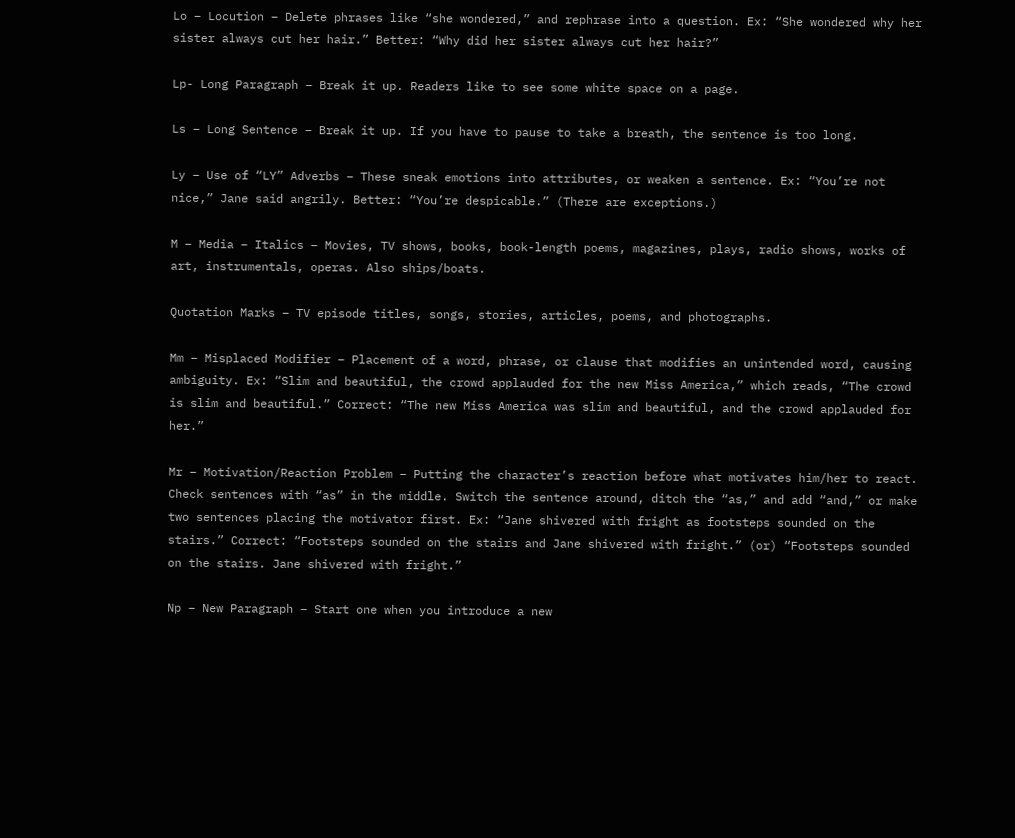Lo – Locution – Delete phrases like “she wondered,” and rephrase into a question. Ex: “She wondered why her sister always cut her hair.” Better: “Why did her sister always cut her hair?”

Lp- Long Paragraph – Break it up. Readers like to see some white space on a page.

Ls – Long Sentence – Break it up. If you have to pause to take a breath, the sentence is too long.

Ly – Use of “LY” Adverbs – These sneak emotions into attributes, or weaken a sentence. Ex: “You’re not nice,” Jane said angrily. Better: “You’re despicable.” (There are exceptions.)

M – Media – Italics – Movies, TV shows, books, book-length poems, magazines, plays, radio shows, works of art, instrumentals, operas. Also ships/boats.

Quotation Marks – TV episode titles, songs, stories, articles, poems, and photographs.

Mm – Misplaced Modifier – Placement of a word, phrase, or clause that modifies an unintended word, causing ambiguity. Ex: “Slim and beautiful, the crowd applauded for the new Miss America,” which reads, “The crowd is slim and beautiful.” Correct: “The new Miss America was slim and beautiful, and the crowd applauded for her.”

Mr – Motivation/Reaction Problem – Putting the character’s reaction before what motivates him/her to react. Check sentences with “as” in the middle. Switch the sentence around, ditch the “as,” and add “and,” or make two sentences placing the motivator first. Ex: “Jane shivered with fright as footsteps sounded on the stairs.” Correct: “Footsteps sounded on the stairs and Jane shivered with fright.” (or) “Footsteps sounded on the stairs. Jane shivered with fright.”

Np – New Paragraph – Start one when you introduce a new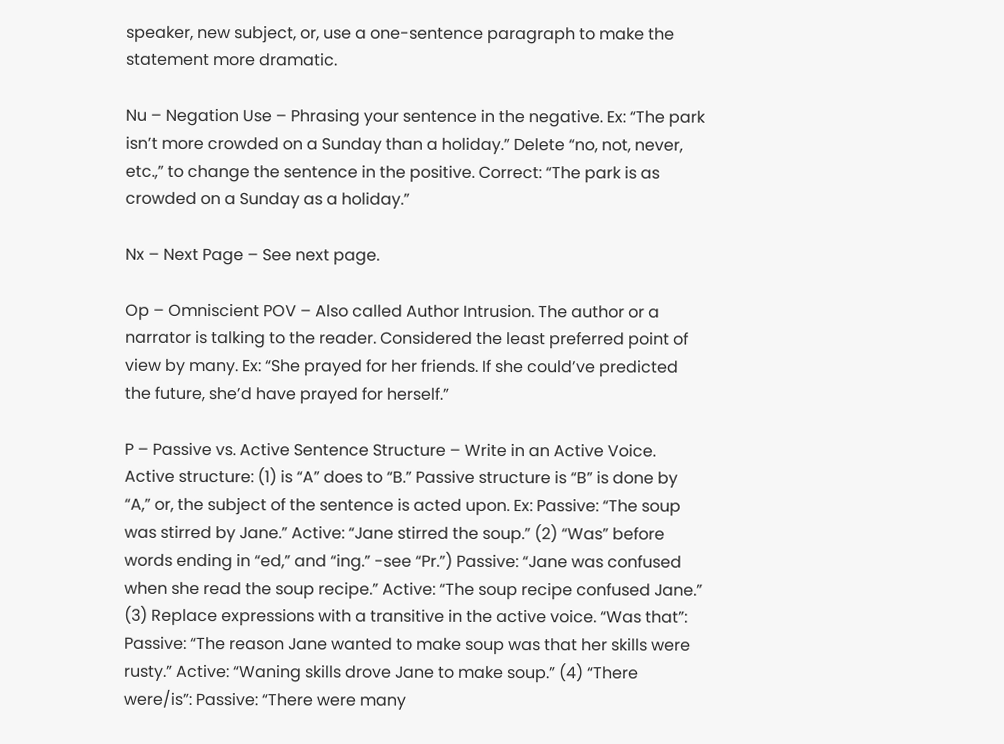speaker, new subject, or, use a one-sentence paragraph to make the statement more dramatic.

Nu – Negation Use – Phrasing your sentence in the negative. Ex: “The park isn’t more crowded on a Sunday than a holiday.” Delete “no, not, never, etc.,” to change the sentence in the positive. Correct: “The park is as crowded on a Sunday as a holiday.”

Nx – Next Page – See next page.

Op – Omniscient POV – Also called Author Intrusion. The author or a narrator is talking to the reader. Considered the least preferred point of view by many. Ex: “She prayed for her friends. If she could’ve predicted the future, she’d have prayed for herself.”

P – Passive vs. Active Sentence Structure – Write in an Active Voice. Active structure: (1) is “A” does to “B.” Passive structure is “B” is done by “A,” or, the subject of the sentence is acted upon. Ex: Passive: “The soup was stirred by Jane.” Active: “Jane stirred the soup.” (2) “Was” before words ending in “ed,” and “ing.” -see “Pr.”) Passive: “Jane was confused when she read the soup recipe.” Active: “The soup recipe confused Jane.” (3) Replace expressions with a transitive in the active voice. “Was that”: Passive: “The reason Jane wanted to make soup was that her skills were rusty.” Active: “Waning skills drove Jane to make soup.” (4) “There were/is”: Passive: “There were many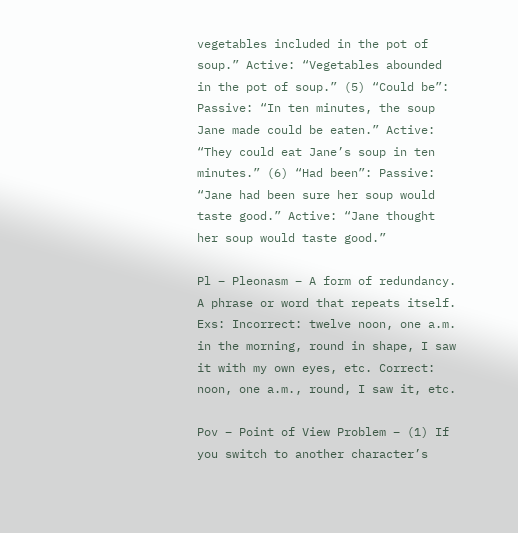vegetables included in the pot of soup.” Active: “Vegetables abounded in the pot of soup.” (5) “Could be”: Passive: “In ten minutes, the soup Jane made could be eaten.” Active: “They could eat Jane’s soup in ten minutes.” (6) “Had been”: Passive: “Jane had been sure her soup would taste good.” Active: “Jane thought her soup would taste good.”

Pl – Pleonasm – A form of redundancy. A phrase or word that repeats itself. Exs: Incorrect: twelve noon, one a.m. in the morning, round in shape, I saw it with my own eyes, etc. Correct: noon, one a.m., round, I saw it, etc.

Pov – Point of View Problem – (1) If you switch to another character’s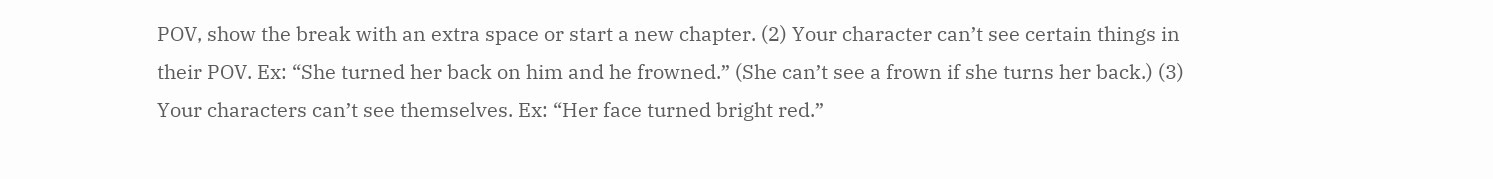POV, show the break with an extra space or start a new chapter. (2) Your character can’t see certain things in their POV. Ex: “She turned her back on him and he frowned.” (She can’t see a frown if she turns her back.) (3) Your characters can’t see themselves. Ex: “Her face turned bright red.”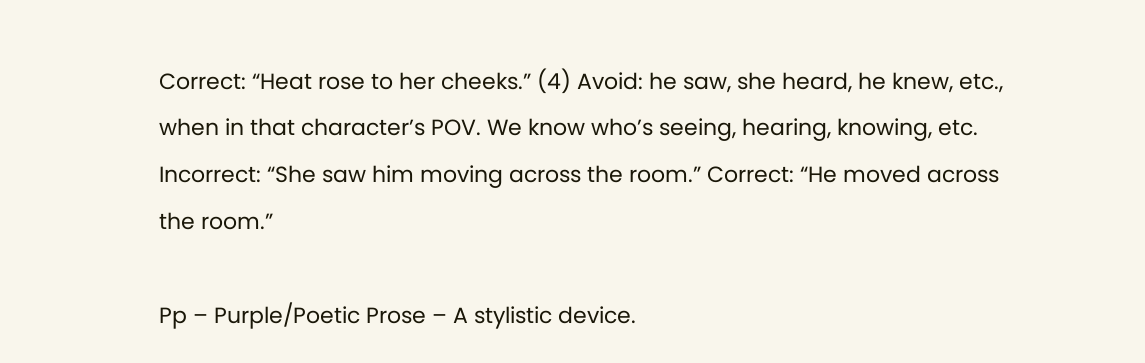Correct: “Heat rose to her cheeks.” (4) Avoid: he saw, she heard, he knew, etc., when in that character’s POV. We know who’s seeing, hearing, knowing, etc. Incorrect: “She saw him moving across the room.” Correct: “He moved across the room.”

Pp – Purple/Poetic Prose – A stylistic device.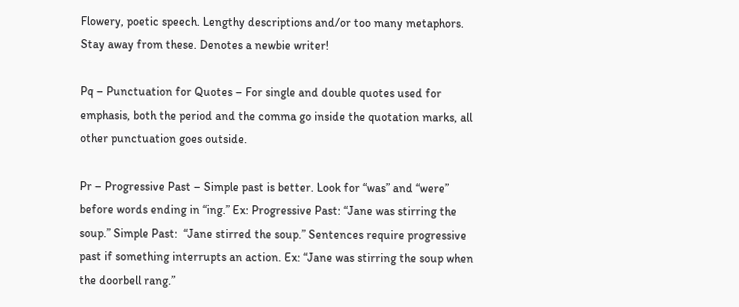Flowery, poetic speech. Lengthy descriptions and/or too many metaphors. Stay away from these. Denotes a newbie writer!

Pq – Punctuation for Quotes – For single and double quotes used for emphasis, both the period and the comma go inside the quotation marks, all other punctuation goes outside.

Pr – Progressive Past – Simple past is better. Look for “was” and “were” before words ending in “ing.” Ex: Progressive Past: “Jane was stirring the soup.” Simple Past:  “Jane stirred the soup.” Sentences require progressive past if something interrupts an action. Ex: “Jane was stirring the soup when the doorbell rang.”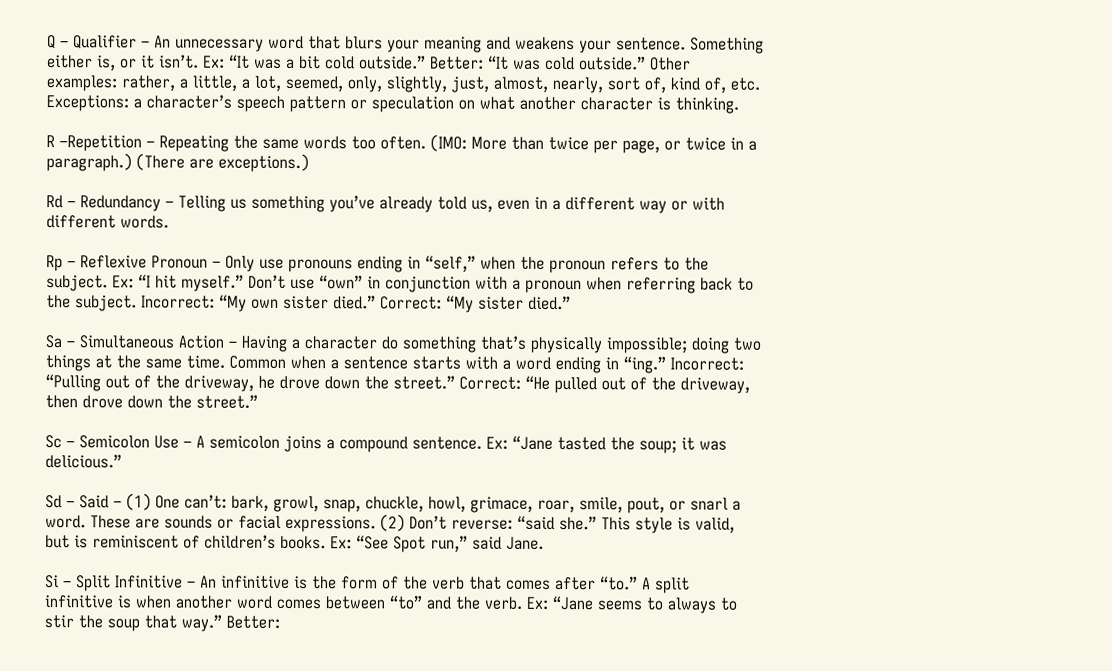Q – Qualifier – An unnecessary word that blurs your meaning and weakens your sentence. Something either is, or it isn’t. Ex: “It was a bit cold outside.” Better: “It was cold outside.” Other examples: rather, a little, a lot, seemed, only, slightly, just, almost, nearly, sort of, kind of, etc. Exceptions: a character’s speech pattern or speculation on what another character is thinking.

R –Repetition – Repeating the same words too often. (IMO: More than twice per page, or twice in a paragraph.) (There are exceptions.)

Rd – Redundancy – Telling us something you’ve already told us, even in a different way or with different words.

Rp – Reflexive Pronoun – Only use pronouns ending in “self,” when the pronoun refers to the subject. Ex: “I hit myself.” Don’t use “own” in conjunction with a pronoun when referring back to the subject. Incorrect: “My own sister died.” Correct: “My sister died.”

Sa – Simultaneous Action – Having a character do something that’s physically impossible; doing two things at the same time. Common when a sentence starts with a word ending in “ing.” Incorrect: “Pulling out of the driveway, he drove down the street.” Correct: “He pulled out of the driveway, then drove down the street.”

Sc – Semicolon Use – A semicolon joins a compound sentence. Ex: “Jane tasted the soup; it was delicious.”

Sd – Said – (1) One can’t: bark, growl, snap, chuckle, howl, grimace, roar, smile, pout, or snarl a word. These are sounds or facial expressions. (2) Don’t reverse: “said she.” This style is valid, but is reminiscent of children’s books. Ex: “See Spot run,” said Jane.

Si – Split Infinitive – An infinitive is the form of the verb that comes after “to.” A split infinitive is when another word comes between “to” and the verb. Ex: “Jane seems to always to stir the soup that way.” Better: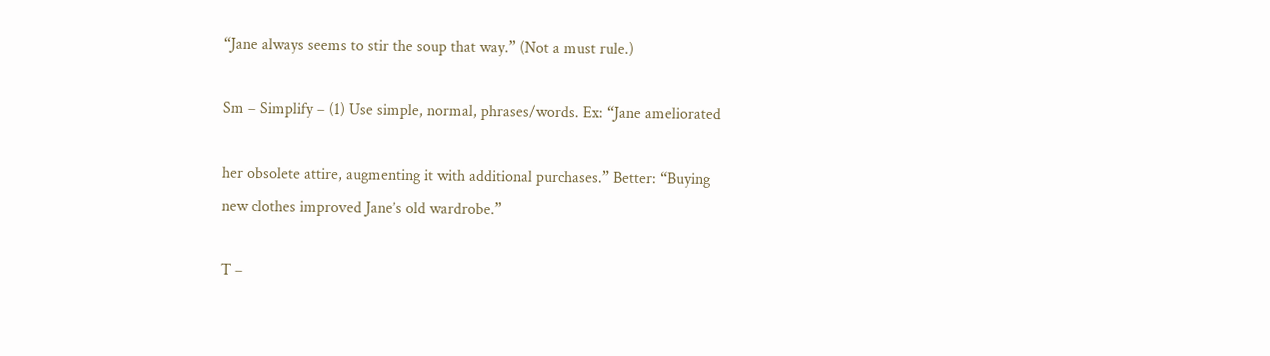“Jane always seems to stir the soup that way.” (Not a must rule.)

Sm – Simplify – (1) Use simple, normal, phrases/words. Ex: “Jane ameliorated

her obsolete attire, augmenting it with additional purchases.” Better: “Buying new clothes improved Jane’s old wardrobe.”

T –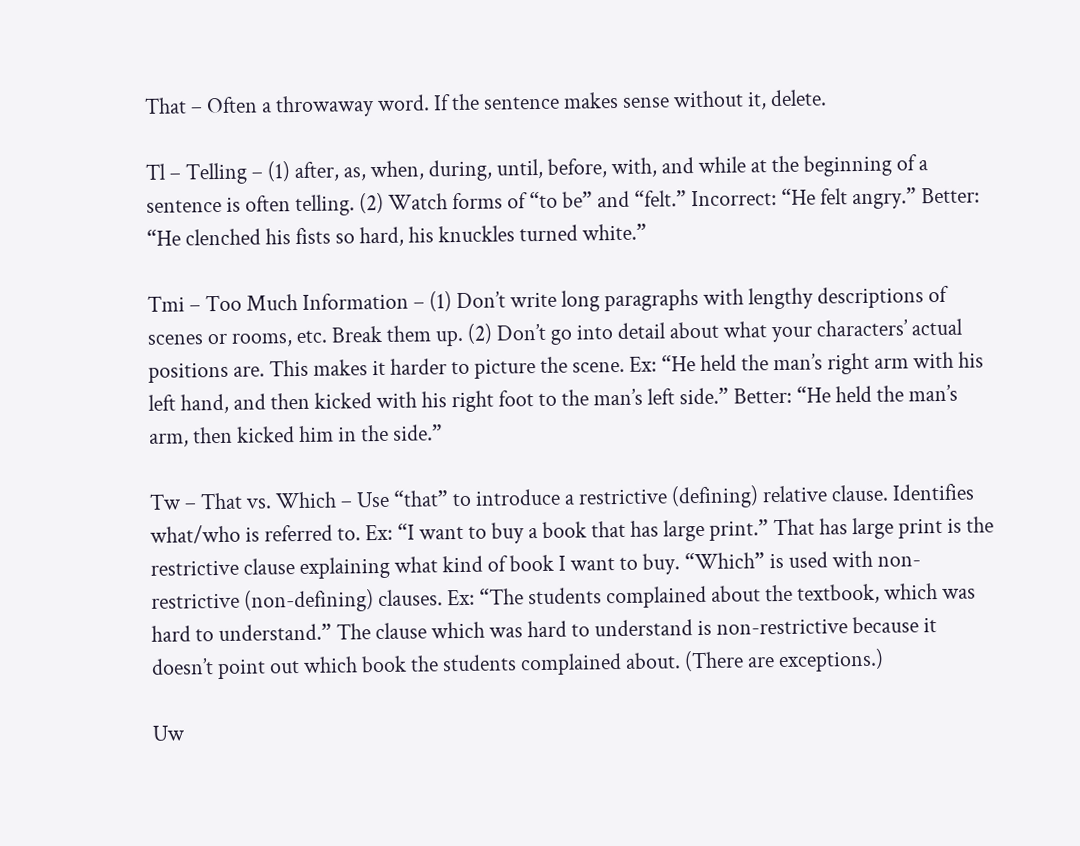That – Often a throwaway word. If the sentence makes sense without it, delete.

Tl – Telling – (1) after, as, when, during, until, before, with, and while at the beginning of a sentence is often telling. (2) Watch forms of “to be” and “felt.” Incorrect: “He felt angry.” Better: “He clenched his fists so hard, his knuckles turned white.”

Tmi – Too Much Information – (1) Don’t write long paragraphs with lengthy descriptions of scenes or rooms, etc. Break them up. (2) Don’t go into detail about what your characters’ actual positions are. This makes it harder to picture the scene. Ex: “He held the man’s right arm with his left hand, and then kicked with his right foot to the man’s left side.” Better: “He held the man’s arm, then kicked him in the side.”

Tw – That vs. Which – Use “that” to introduce a restrictive (defining) relative clause. Identifies what/who is referred to. Ex: “I want to buy a book that has large print.” That has large print is the restrictive clause explaining what kind of book I want to buy. “Which” is used with non-restrictive (non-defining) clauses. Ex: “The students complained about the textbook, which was hard to understand.” The clause which was hard to understand is non-restrictive because it doesn’t point out which book the students complained about. (There are exceptions.)

Uw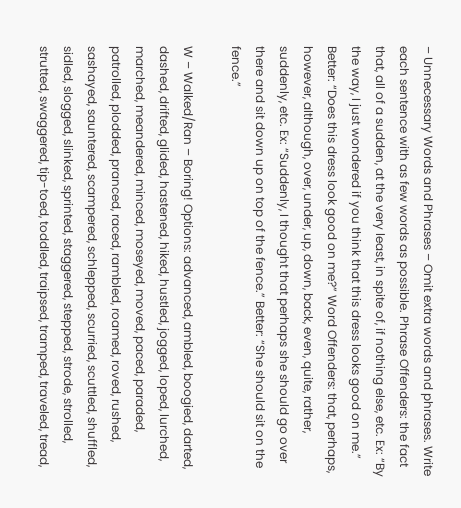– Unnecessary Words and Phrases – Omit extra words and phrases. Write each sentence with as few words as possible. Phrase Offenders: the fact that, all of a sudden, at the very least, in spite of, if nothing else, etc. Ex: “By the way, I just wondered if you think that this dress looks good on me.” Better: “Does this dress look good on me?” Word Offenders: that, perhaps, however, although, over, under, up, down, back, even, quite, rather, suddenly, etc. Ex: “Suddenly, I thought that perhaps she should go over there and sit down up on top of the fence.” Better: “She should sit on the fence.”

W – Walked/Ran – Boring! Options: advanced, ambled, boogied, darted, dashed, drifted, glided, hastened, hiked, hustled, jogged, loped, lurched, marched, meandered, minced, moseyed, moved, paced, paraded, patrolled, plodded, pranced, raced, rambled, roamed, roved, rushed, sashayed, sauntered, scampered, schlepped, scurried, scuttled, shuffled, sidled, slogged, slinked, sprinted, staggered, stepped, strode, strolled, strutted, swaggered, tip-toed, toddled, traipsed, tramped, traveled, tread,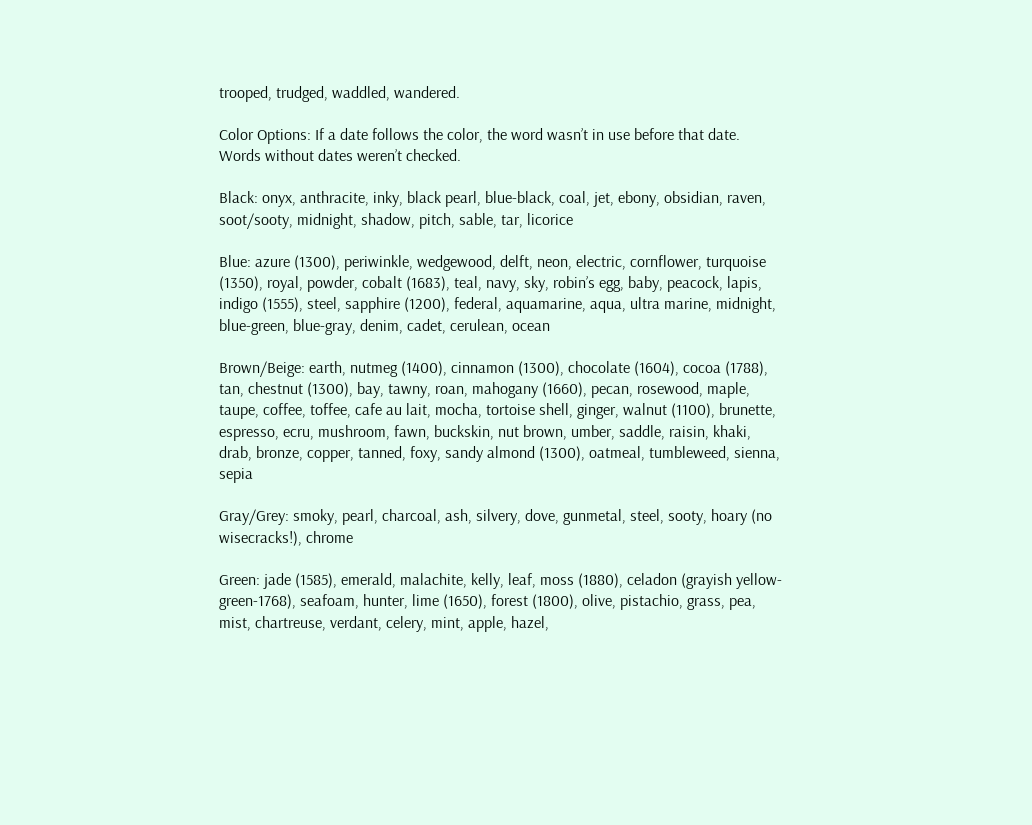trooped, trudged, waddled, wandered.

Color Options: If a date follows the color, the word wasn’t in use before that date. Words without dates weren’t checked.

Black: onyx, anthracite, inky, black pearl, blue-black, coal, jet, ebony, obsidian, raven, soot/sooty, midnight, shadow, pitch, sable, tar, licorice

Blue: azure (1300), periwinkle, wedgewood, delft, neon, electric, cornflower, turquoise (1350), royal, powder, cobalt (1683), teal, navy, sky, robin’s egg, baby, peacock, lapis, indigo (1555), steel, sapphire (1200), federal, aquamarine, aqua, ultra marine, midnight, blue-green, blue-gray, denim, cadet, cerulean, ocean

Brown/Beige: earth, nutmeg (1400), cinnamon (1300), chocolate (1604), cocoa (1788), tan, chestnut (1300), bay, tawny, roan, mahogany (1660), pecan, rosewood, maple, taupe, coffee, toffee, cafe au lait, mocha, tortoise shell, ginger, walnut (1100), brunette, espresso, ecru, mushroom, fawn, buckskin, nut brown, umber, saddle, raisin, khaki, drab, bronze, copper, tanned, foxy, sandy almond (1300), oatmeal, tumbleweed, sienna, sepia

Gray/Grey: smoky, pearl, charcoal, ash, silvery, dove, gunmetal, steel, sooty, hoary (no wisecracks!), chrome

Green: jade (1585), emerald, malachite, kelly, leaf, moss (1880), celadon (grayish yellow-green-1768), seafoam, hunter, lime (1650), forest (1800), olive, pistachio, grass, pea, mist, chartreuse, verdant, celery, mint, apple, hazel,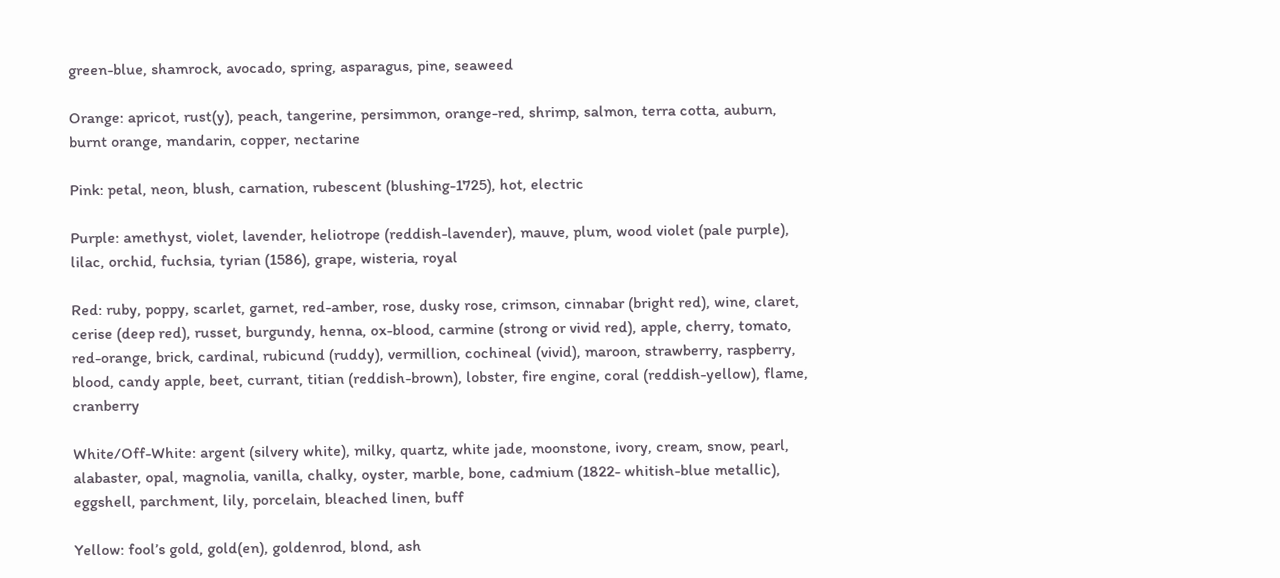green-blue, shamrock, avocado, spring, asparagus, pine, seaweed

Orange: apricot, rust(y), peach, tangerine, persimmon, orange-red, shrimp, salmon, terra cotta, auburn, burnt orange, mandarin, copper, nectarine

Pink: petal, neon, blush, carnation, rubescent (blushing-1725), hot, electric

Purple: amethyst, violet, lavender, heliotrope (reddish-lavender), mauve, plum, wood violet (pale purple), lilac, orchid, fuchsia, tyrian (1586), grape, wisteria, royal

Red: ruby, poppy, scarlet, garnet, red-amber, rose, dusky rose, crimson, cinnabar (bright red), wine, claret, cerise (deep red), russet, burgundy, henna, ox-blood, carmine (strong or vivid red), apple, cherry, tomato, red-orange, brick, cardinal, rubicund (ruddy), vermillion, cochineal (vivid), maroon, strawberry, raspberry, blood, candy apple, beet, currant, titian (reddish-brown), lobster, fire engine, coral (reddish-yellow), flame, cranberry

White/Off-White: argent (silvery white), milky, quartz, white jade, moonstone, ivory, cream, snow, pearl, alabaster, opal, magnolia, vanilla, chalky, oyster, marble, bone, cadmium (1822- whitish-blue metallic), eggshell, parchment, lily, porcelain, bleached linen, buff

Yellow: fool’s gold, gold(en), goldenrod, blond, ash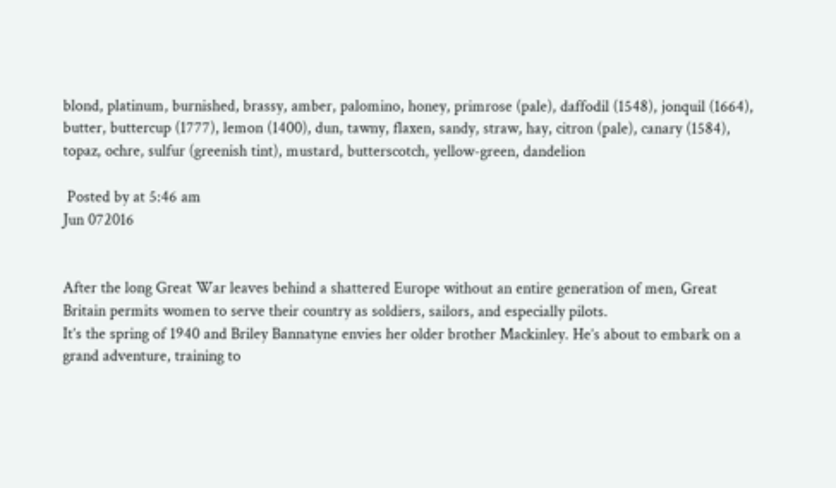blond, platinum, burnished, brassy, amber, palomino, honey, primrose (pale), daffodil (1548), jonquil (1664), butter, buttercup (1777), lemon (1400), dun, tawny, flaxen, sandy, straw, hay, citron (pale), canary (1584), topaz, ochre, sulfur (greenish tint), mustard, butterscotch, yellow-green, dandelion

 Posted by at 5:46 am
Jun 072016


After the long Great War leaves behind a shattered Europe without an entire generation of men, Great Britain permits women to serve their country as soldiers, sailors, and especially pilots.
It’s the spring of 1940 and Briley Bannatyne envies her older brother Mackinley. He’s about to embark on a grand adventure, training to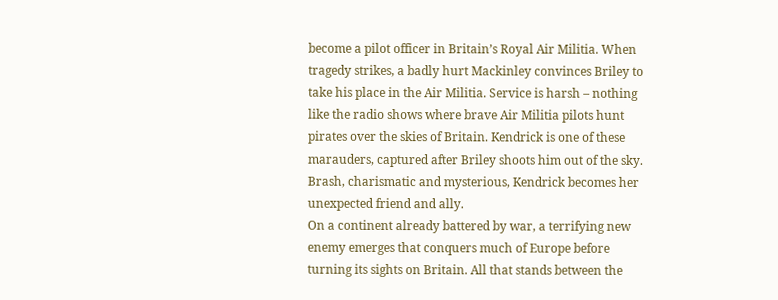become a pilot officer in Britain’s Royal Air Militia. When tragedy strikes, a badly hurt Mackinley convinces Briley to take his place in the Air Militia. Service is harsh – nothing like the radio shows where brave Air Militia pilots hunt pirates over the skies of Britain. Kendrick is one of these marauders, captured after Briley shoots him out of the sky. Brash, charismatic and mysterious, Kendrick becomes her unexpected friend and ally.
On a continent already battered by war, a terrifying new enemy emerges that conquers much of Europe before turning its sights on Britain. All that stands between the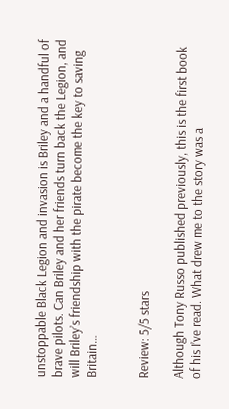unstoppable Black Legion and invasion is Briley and a handful of brave pilots. Can Briley and her friends turn back the Legion, and will Briley’s friendship with the pirate become the key to saving Britain…


Review: 5/5 stars

Although Tony Russo published previously, this is the first book of his I’ve read. What drew me to the story was a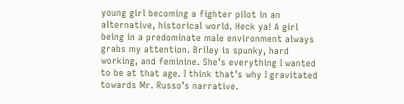young girl becoming a fighter pilot in an alternative, historical world. Heck ya! A girl being in a predominate male environment always grabs my attention. Briley is spunky, hard working, and feminine. She’s everything I wanted to be at that age. I think that’s why I gravitated towards Mr. Russo’s narrative.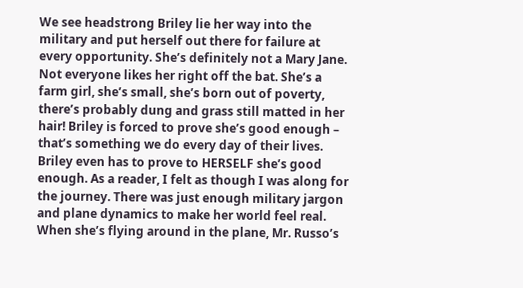We see headstrong Briley lie her way into the military and put herself out there for failure at every opportunity. She’s definitely not a Mary Jane. Not everyone likes her right off the bat. She’s a farm girl, she’s small, she’s born out of poverty, there’s probably dung and grass still matted in her hair! Briley is forced to prove she’s good enough – that’s something we do every day of their lives. Briley even has to prove to HERSELF she’s good enough. As a reader, I felt as though I was along for the journey. There was just enough military jargon and plane dynamics to make her world feel real. When she’s flying around in the plane, Mr. Russo’s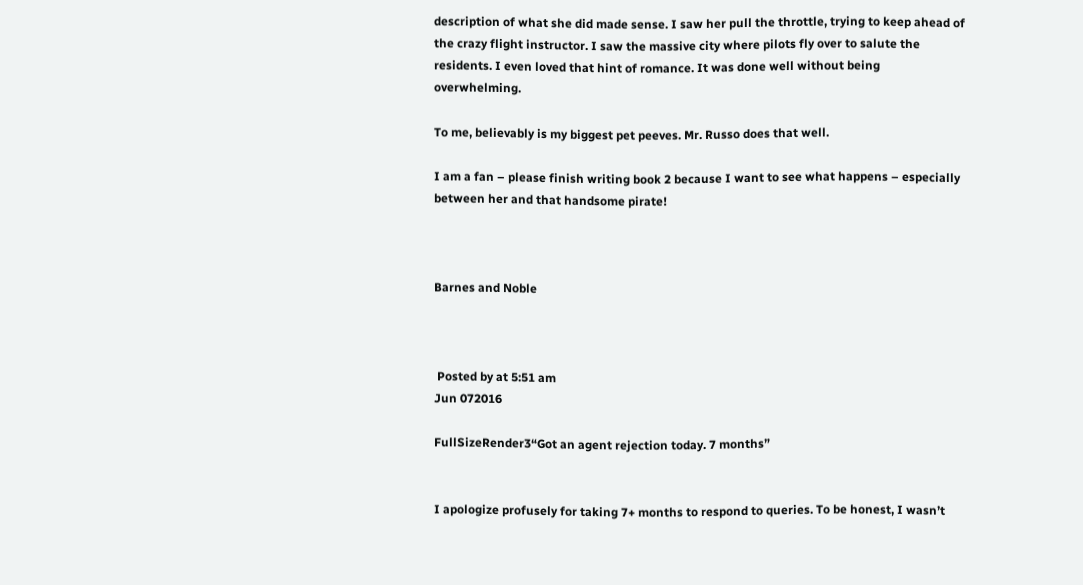description of what she did made sense. I saw her pull the throttle, trying to keep ahead of the crazy flight instructor. I saw the massive city where pilots fly over to salute the residents. I even loved that hint of romance. It was done well without being overwhelming.

To me, believably is my biggest pet peeves. Mr. Russo does that well.

I am a fan – please finish writing book 2 because I want to see what happens – especially between her and that handsome pirate!



Barnes and Noble



 Posted by at 5:51 am
Jun 072016

FullSizeRender3“Got an agent rejection today. 7 months”


I apologize profusely for taking 7+ months to respond to queries. To be honest, I wasn’t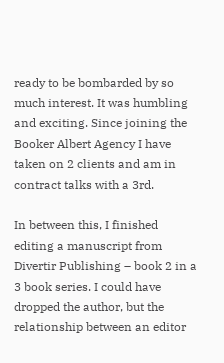ready to be bombarded by so much interest. It was humbling and exciting. Since joining the Booker Albert Agency I have taken on 2 clients and am in contract talks with a 3rd.

In between this, I finished editing a manuscript from Divertir Publishing – book 2 in a 3 book series. I could have dropped the author, but the relationship between an editor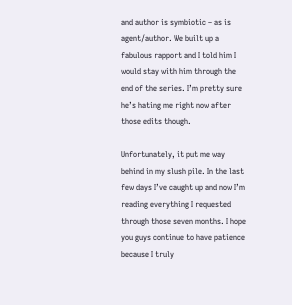and author is symbiotic – as is agent/author. We built up a fabulous rapport and I told him I would stay with him through the end of the series. I’m pretty sure he’s hating me right now after those edits though.

Unfortunately, it put me way behind in my slush pile. In the last few days I’ve caught up and now I’m reading everything I requested through those seven months. I hope you guys continue to have patience because I truly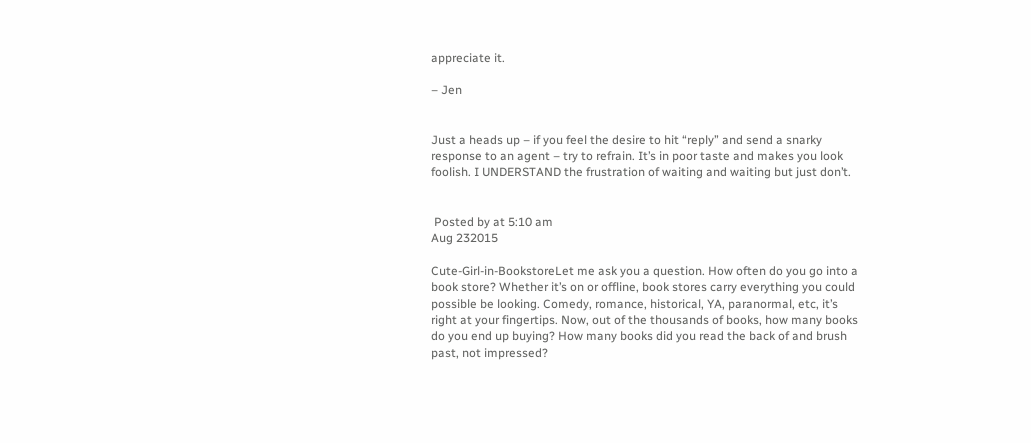appreciate it.

– Jen


Just a heads up – if you feel the desire to hit “reply” and send a snarky response to an agent – try to refrain. It’s in poor taste and makes you look foolish. I UNDERSTAND the frustration of waiting and waiting but just don’t.


 Posted by at 5:10 am
Aug 232015

Cute-Girl-in-BookstoreLet me ask you a question. How often do you go into a book store? Whether it’s on or offline, book stores carry everything you could possible be looking. Comedy, romance, historical, YA, paranormal, etc, it’s right at your fingertips. Now, out of the thousands of books, how many books do you end up buying? How many books did you read the back of and brush past, not impressed?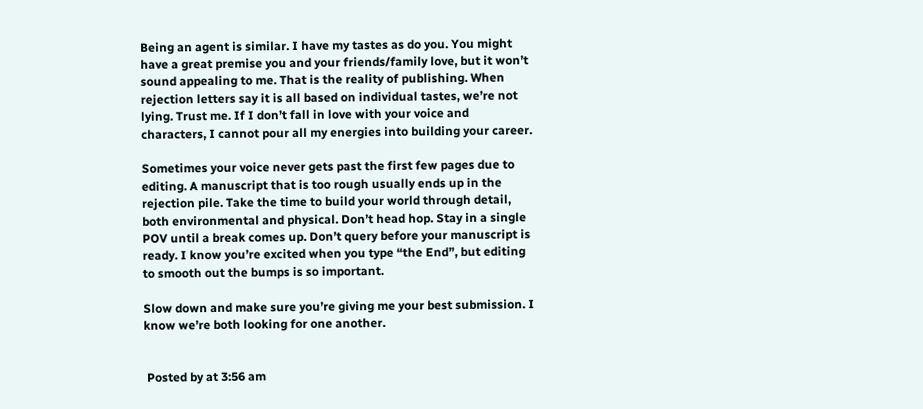Being an agent is similar. I have my tastes as do you. You might have a great premise you and your friends/family love, but it won’t sound appealing to me. That is the reality of publishing. When rejection letters say it is all based on individual tastes, we’re not lying. Trust me. If I don’t fall in love with your voice and characters, I cannot pour all my energies into building your career.

Sometimes your voice never gets past the first few pages due to editing. A manuscript that is too rough usually ends up in the rejection pile. Take the time to build your world through detail, both environmental and physical. Don’t head hop. Stay in a single POV until a break comes up. Don’t query before your manuscript is ready. I know you’re excited when you type “the End”, but editing to smooth out the bumps is so important.

Slow down and make sure you’re giving me your best submission. I know we’re both looking for one another.


 Posted by at 3:56 am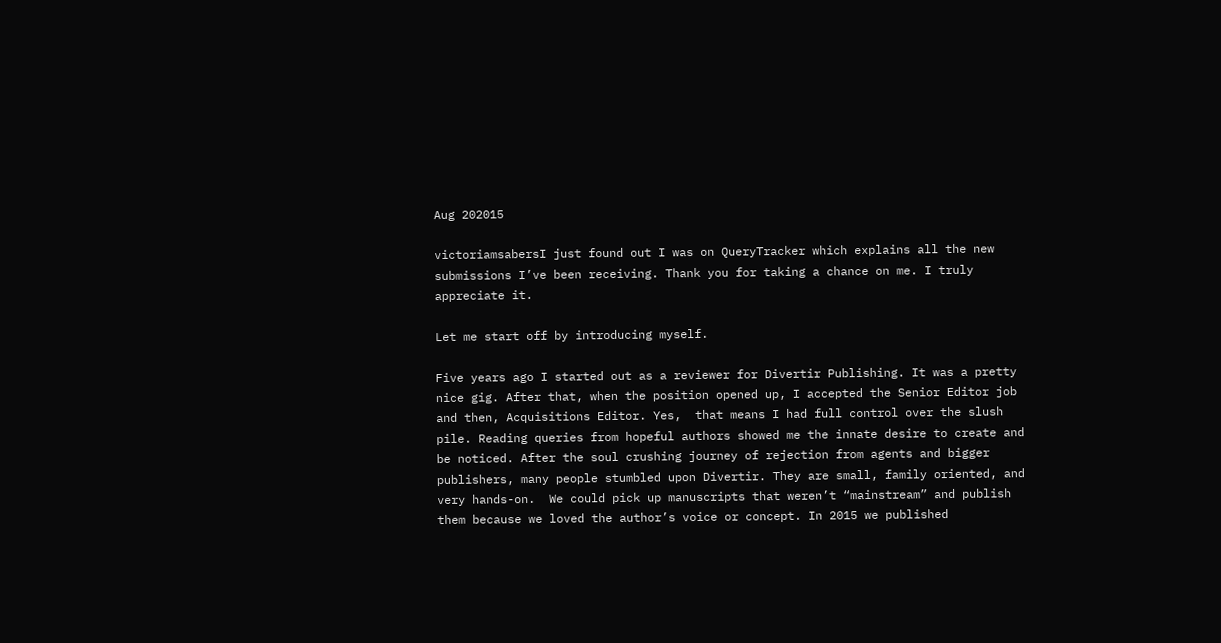Aug 202015

victoriamsabersI just found out I was on QueryTracker which explains all the new submissions I’ve been receiving. Thank you for taking a chance on me. I truly appreciate it.

Let me start off by introducing myself.

Five years ago I started out as a reviewer for Divertir Publishing. It was a pretty nice gig. After that, when the position opened up, I accepted the Senior Editor job and then, Acquisitions Editor. Yes,  that means I had full control over the slush pile. Reading queries from hopeful authors showed me the innate desire to create and be noticed. After the soul crushing journey of rejection from agents and bigger publishers, many people stumbled upon Divertir. They are small, family oriented, and very hands-on.  We could pick up manuscripts that weren’t “mainstream” and publish them because we loved the author’s voice or concept. In 2015 we published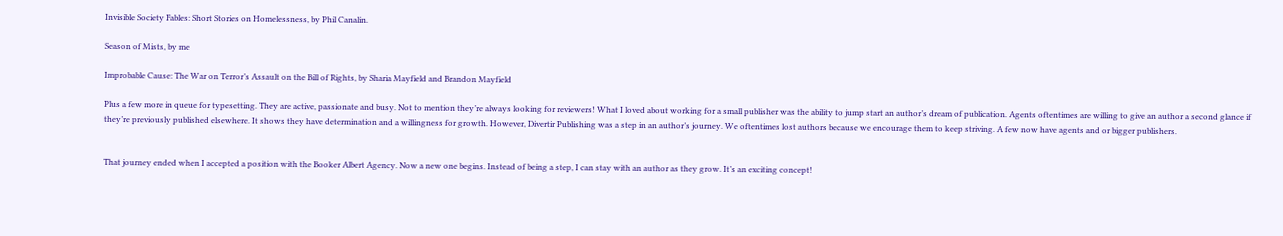Invisible Society Fables: Short Stories on Homelessness, by Phil Canalin.

Season of Mists, by me

Improbable Cause: The War on Terror’s Assault on the Bill of Rights, by Sharia Mayfield and Brandon Mayfield

Plus a few more in queue for typesetting. They are active, passionate and busy. Not to mention they’re always looking for reviewers! What I loved about working for a small publisher was the ability to jump start an author’s dream of publication. Agents oftentimes are willing to give an author a second glance if they’re previously published elsewhere. It shows they have determination and a willingness for growth. However, Divertir Publishing was a step in an author’s journey. We oftentimes lost authors because we encourage them to keep striving. A few now have agents and or bigger publishers.


That journey ended when I accepted a position with the Booker Albert Agency. Now a new one begins. Instead of being a step, I can stay with an author as they grow. It’s an exciting concept!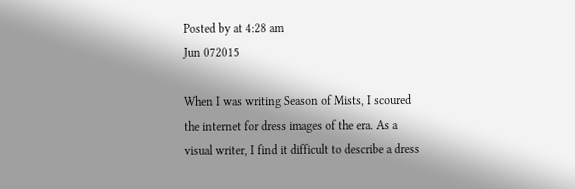Posted by at 4:28 am
Jun 072015

When I was writing Season of Mists, I scoured the internet for dress images of the era. As a visual writer, I find it difficult to describe a dress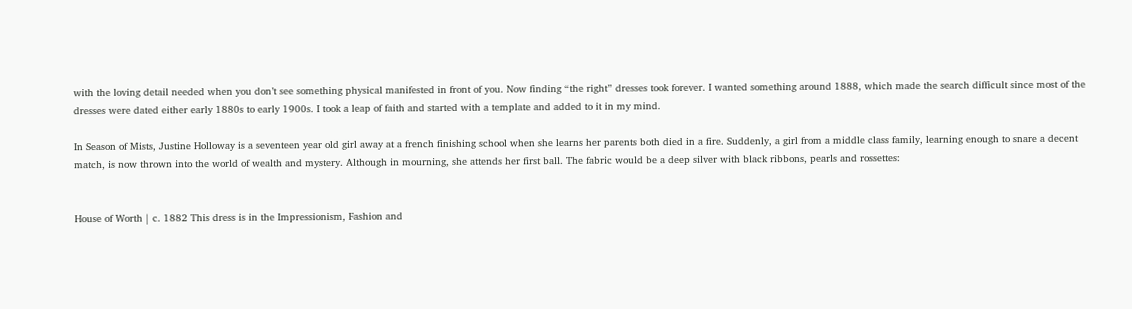with the loving detail needed when you don’t see something physical manifested in front of you. Now finding “the right” dresses took forever. I wanted something around 1888, which made the search difficult since most of the dresses were dated either early 1880s to early 1900s. I took a leap of faith and started with a template and added to it in my mind.

In Season of Mists, Justine Holloway is a seventeen year old girl away at a french finishing school when she learns her parents both died in a fire. Suddenly, a girl from a middle class family, learning enough to snare a decent match, is now thrown into the world of wealth and mystery. Although in mourning, she attends her first ball. The fabric would be a deep silver with black ribbons, pearls and rossettes:


House of Worth | c. 1882 This dress is in the Impressionism, Fashion and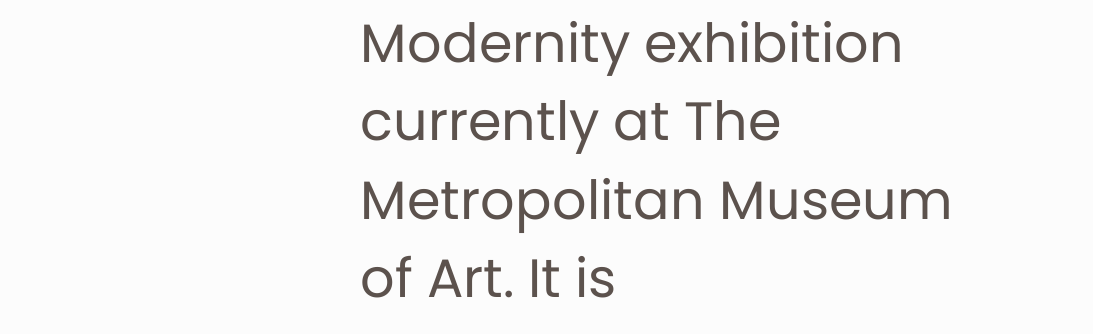Modernity exhibition currently at The Metropolitan Museum of Art. It is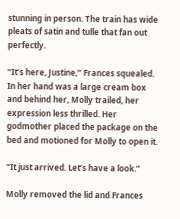stunning in person. The train has wide pleats of satin and tulle that fan out perfectly.

“It’s here, Justine,” Frances squealed. In her hand was a large cream box and behind her, Molly trailed, her expression less thrilled. Her godmother placed the package on the bed and motioned for Molly to open it.

“It just arrived. Let’s have a look.”

Molly removed the lid and Frances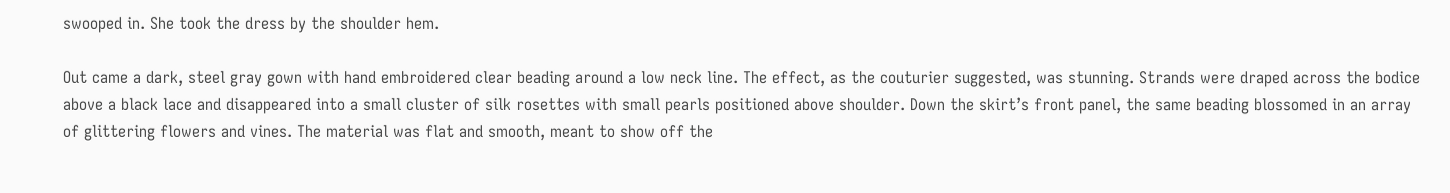swooped in. She took the dress by the shoulder hem.

Out came a dark, steel gray gown with hand embroidered clear beading around a low neck line. The effect, as the couturier suggested, was stunning. Strands were draped across the bodice above a black lace and disappeared into a small cluster of silk rosettes with small pearls positioned above shoulder. Down the skirt’s front panel, the same beading blossomed in an array of glittering flowers and vines. The material was flat and smooth, meant to show off the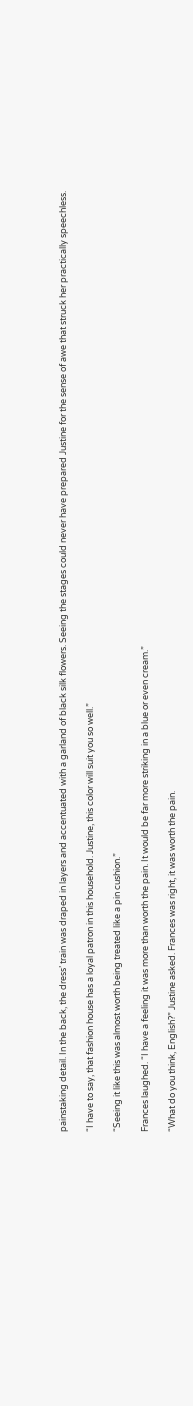painstaking detail. In the back, the dress’ train was draped in layers and accentuated with a garland of black silk flowers. Seeing the stages could never have prepared Justine for the sense of awe that struck her practically speechless.

“I have to say, that fashion house has a loyal patron in this household. Justine, this color will suit you so well.”

“Seeing it like this was almost worth being treated like a pin cushion.”

Frances laughed. “I have a feeling it was more than worth the pain. It would be far more striking in a blue or even cream.”

“What do you think, English?” Justine asked. Frances was right, it was worth the pain.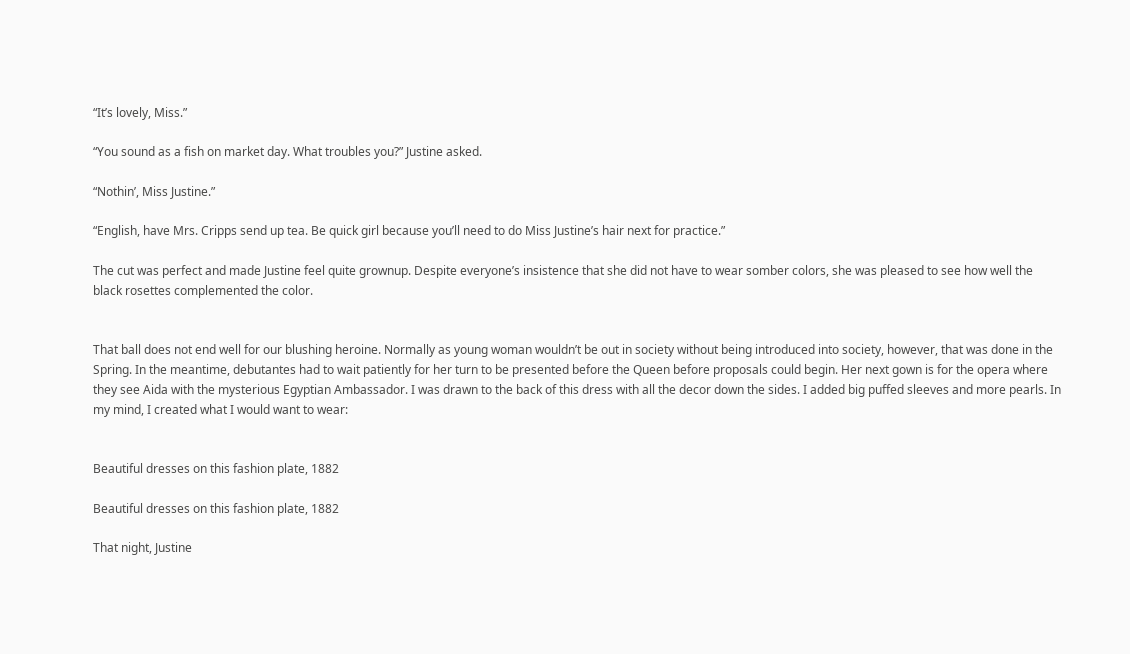“It’s lovely, Miss.”

“You sound as a fish on market day. What troubles you?” Justine asked.

“Nothin’, Miss Justine.”

“English, have Mrs. Cripps send up tea. Be quick girl because you’ll need to do Miss Justine’s hair next for practice.”

The cut was perfect and made Justine feel quite grownup. Despite everyone’s insistence that she did not have to wear somber colors, she was pleased to see how well the black rosettes complemented the color.


That ball does not end well for our blushing heroine. Normally as young woman wouldn’t be out in society without being introduced into society, however, that was done in the Spring. In the meantime, debutantes had to wait patiently for her turn to be presented before the Queen before proposals could begin. Her next gown is for the opera where they see Aida with the mysterious Egyptian Ambassador. I was drawn to the back of this dress with all the decor down the sides. I added big puffed sleeves and more pearls. In my mind, I created what I would want to wear:


Beautiful dresses on this fashion plate, 1882

Beautiful dresses on this fashion plate, 1882

That night, Justine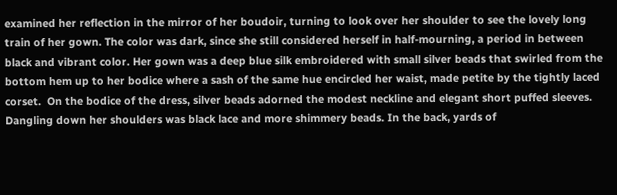examined her reflection in the mirror of her boudoir, turning to look over her shoulder to see the lovely long train of her gown. The color was dark, since she still considered herself in half-mourning, a period in between black and vibrant color. Her gown was a deep blue silk embroidered with small silver beads that swirled from the bottom hem up to her bodice where a sash of the same hue encircled her waist, made petite by the tightly laced corset.  On the bodice of the dress, silver beads adorned the modest neckline and elegant short puffed sleeves. Dangling down her shoulders was black lace and more shimmery beads. In the back, yards of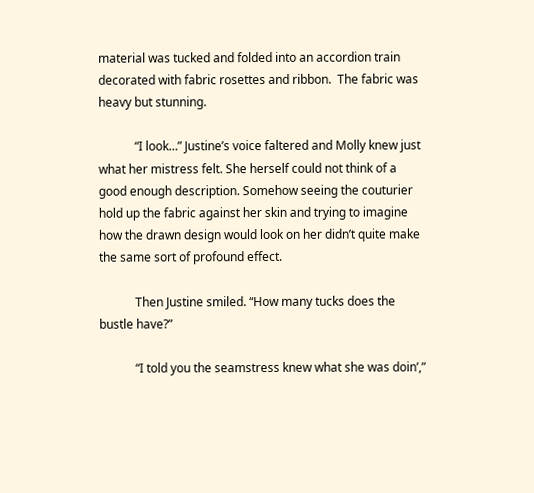material was tucked and folded into an accordion train decorated with fabric rosettes and ribbon.  The fabric was heavy but stunning.

            “I look…” Justine’s voice faltered and Molly knew just what her mistress felt. She herself could not think of a good enough description. Somehow seeing the couturier hold up the fabric against her skin and trying to imagine how the drawn design would look on her didn’t quite make the same sort of profound effect.

            Then Justine smiled. “How many tucks does the bustle have?”

            “I told you the seamstress knew what she was doin’,”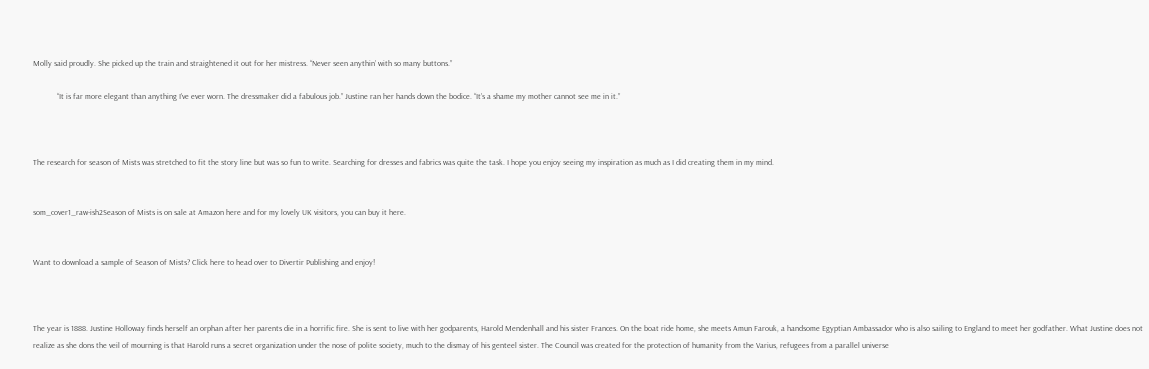Molly said proudly. She picked up the train and straightened it out for her mistress. “Never seen anythin’ with so many buttons.”

            “It is far more elegant than anything I’ve ever worn. The dressmaker did a fabulous job.” Justine ran her hands down the bodice. “It’s a shame my mother cannot see me in it.”



The research for season of Mists was stretched to fit the story line but was so fun to write. Searching for dresses and fabrics was quite the task. I hope you enjoy seeing my inspiration as much as I did creating them in my mind.


som_cover1_raw-ish2Season of Mists is on sale at Amazon here and for my lovely UK visitors, you can buy it here.


Want to download a sample of Season of Mists? Click here to head over to Divertir Publishing and enjoy!



The year is 1888. Justine Holloway finds herself an orphan after her parents die in a horrific fire. She is sent to live with her godparents, Harold Mendenhall and his sister Frances. On the boat ride home, she meets Amun Farouk, a handsome Egyptian Ambassador who is also sailing to England to meet her godfather. What Justine does not realize as she dons the veil of mourning is that Harold runs a secret organization under the nose of polite society, much to the dismay of his genteel sister. The Council was created for the protection of humanity from the Varius, refugees from a parallel universe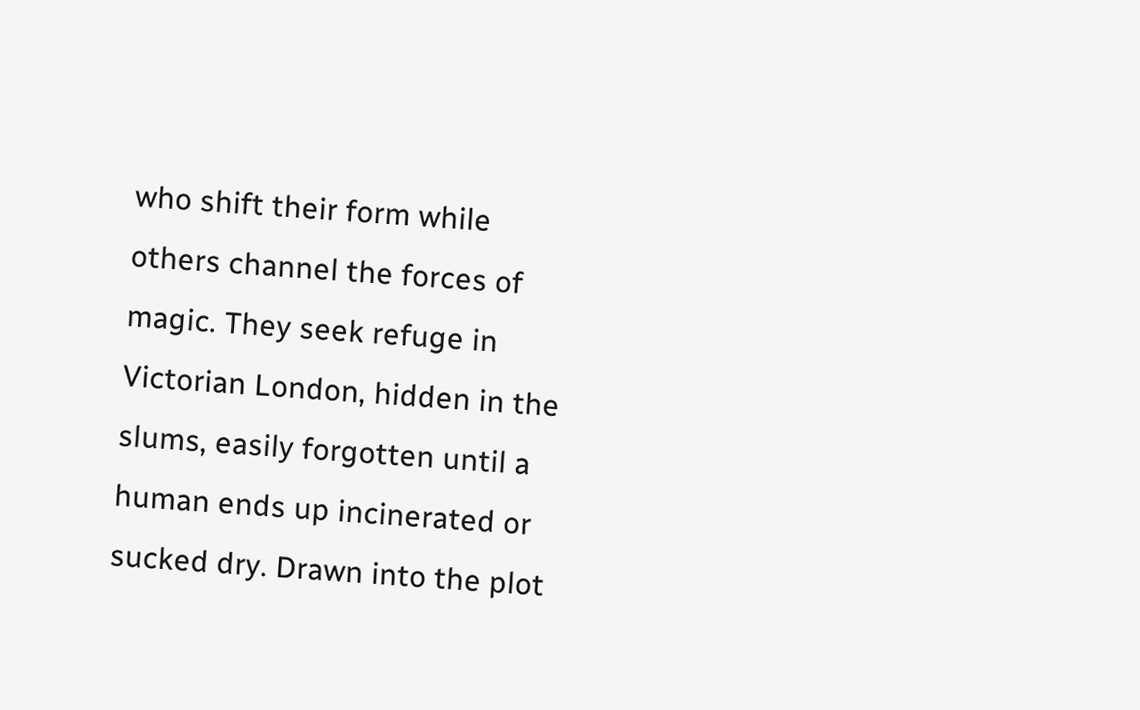who shift their form while others channel the forces of magic. They seek refuge in Victorian London, hidden in the slums, easily forgotten until a human ends up incinerated or sucked dry. Drawn into the plot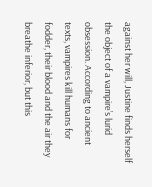against her will, Justine finds herself the object of a vampire’s lurid obsession. According to ancient texts, vampires kill humans for fodder, their blood and the air they breathe inferior, but this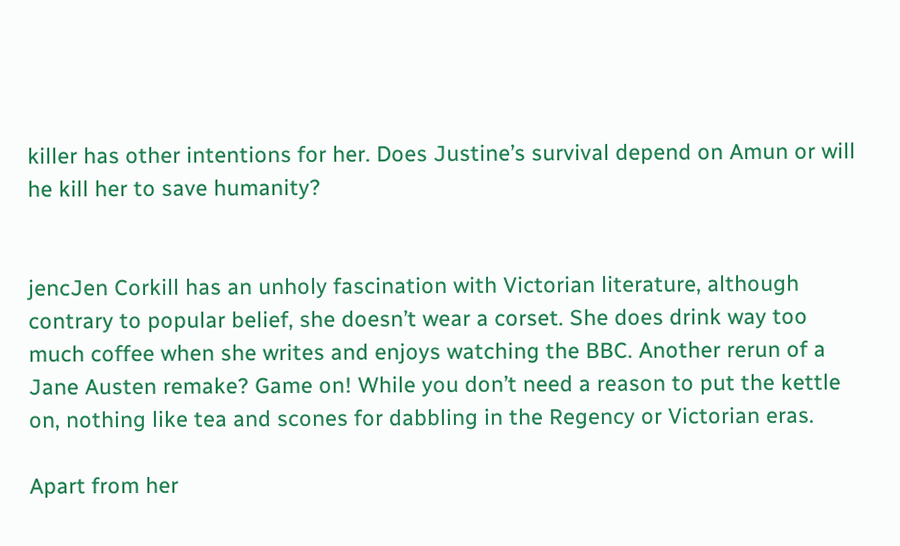killer has other intentions for her. Does Justine’s survival depend on Amun or will he kill her to save humanity?


jencJen Corkill has an unholy fascination with Victorian literature, although contrary to popular belief, she doesn’t wear a corset. She does drink way too much coffee when she writes and enjoys watching the BBC. Another rerun of a Jane Austen remake? Game on! While you don’t need a reason to put the kettle on, nothing like tea and scones for dabbling in the Regency or Victorian eras.

Apart from her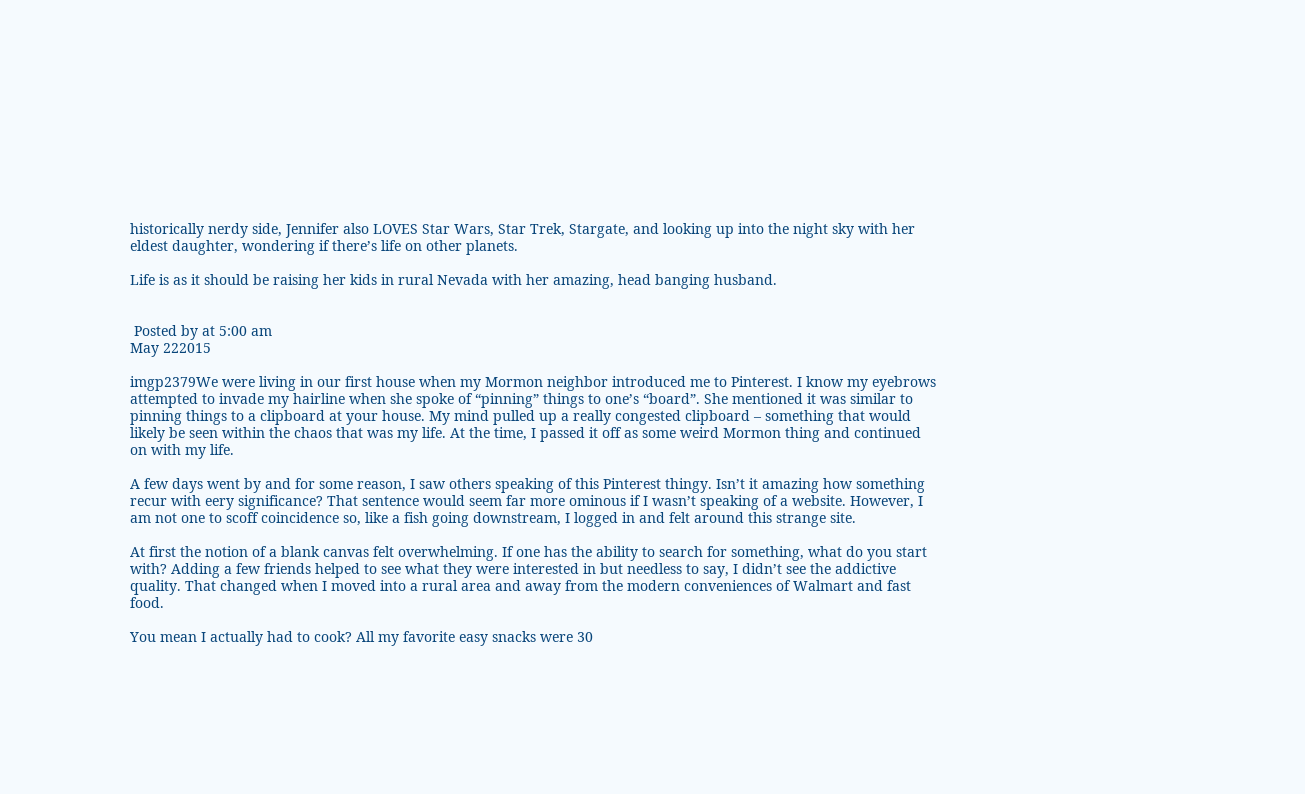historically nerdy side, Jennifer also LOVES Star Wars, Star Trek, Stargate, and looking up into the night sky with her eldest daughter, wondering if there’s life on other planets.

Life is as it should be raising her kids in rural Nevada with her amazing, head banging husband.


 Posted by at 5:00 am
May 222015

imgp2379We were living in our first house when my Mormon neighbor introduced me to Pinterest. I know my eyebrows attempted to invade my hairline when she spoke of “pinning” things to one’s “board”. She mentioned it was similar to pinning things to a clipboard at your house. My mind pulled up a really congested clipboard – something that would likely be seen within the chaos that was my life. At the time, I passed it off as some weird Mormon thing and continued on with my life.

A few days went by and for some reason, I saw others speaking of this Pinterest thingy. Isn’t it amazing how something recur with eery significance? That sentence would seem far more ominous if I wasn’t speaking of a website. However, I am not one to scoff coincidence so, like a fish going downstream, I logged in and felt around this strange site.

At first the notion of a blank canvas felt overwhelming. If one has the ability to search for something, what do you start with? Adding a few friends helped to see what they were interested in but needless to say, I didn’t see the addictive quality. That changed when I moved into a rural area and away from the modern conveniences of Walmart and fast food.

You mean I actually had to cook? All my favorite easy snacks were 30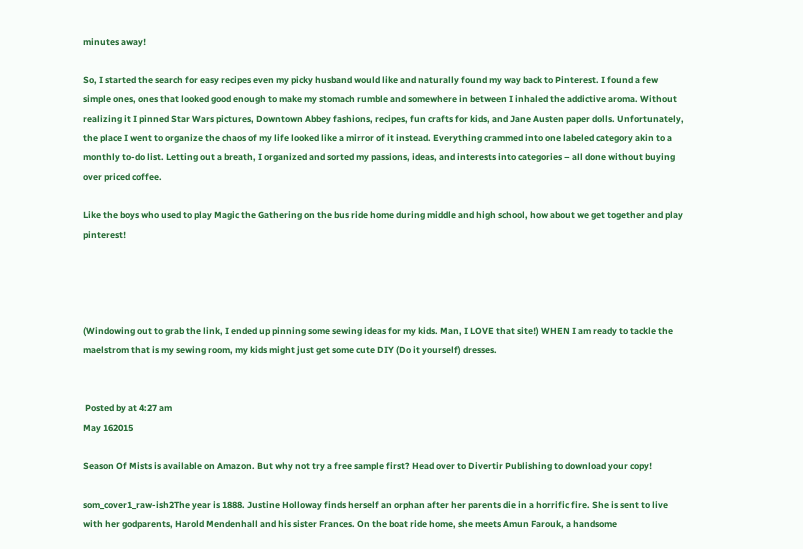minutes away!

So, I started the search for easy recipes even my picky husband would like and naturally found my way back to Pinterest. I found a few simple ones, ones that looked good enough to make my stomach rumble and somewhere in between I inhaled the addictive aroma. Without realizing it I pinned Star Wars pictures, Downtown Abbey fashions, recipes, fun crafts for kids, and Jane Austen paper dolls. Unfortunately, the place I went to organize the chaos of my life looked like a mirror of it instead. Everything crammed into one labeled category akin to a monthly to-do list. Letting out a breath, I organized and sorted my passions, ideas, and interests into categories – all done without buying over priced coffee.

Like the boys who used to play Magic the Gathering on the bus ride home during middle and high school, how about we get together and play pinterest!




(Windowing out to grab the link, I ended up pinning some sewing ideas for my kids. Man, I LOVE that site!) WHEN I am ready to tackle the maelstrom that is my sewing room, my kids might just get some cute DIY (Do it yourself) dresses.


 Posted by at 4:27 am
May 162015

Season Of Mists is available on Amazon. But why not try a free sample first? Head over to Divertir Publishing to download your copy!

som_cover1_raw-ish2The year is 1888. Justine Holloway finds herself an orphan after her parents die in a horrific fire. She is sent to live with her godparents, Harold Mendenhall and his sister Frances. On the boat ride home, she meets Amun Farouk, a handsome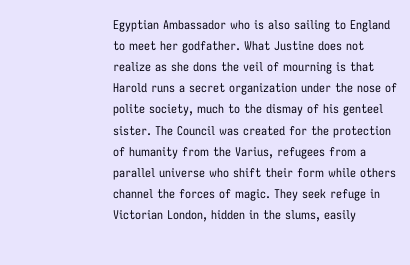Egyptian Ambassador who is also sailing to England to meet her godfather. What Justine does not realize as she dons the veil of mourning is that Harold runs a secret organization under the nose of polite society, much to the dismay of his genteel sister. The Council was created for the protection of humanity from the Varius, refugees from a parallel universe who shift their form while others channel the forces of magic. They seek refuge in Victorian London, hidden in the slums, easily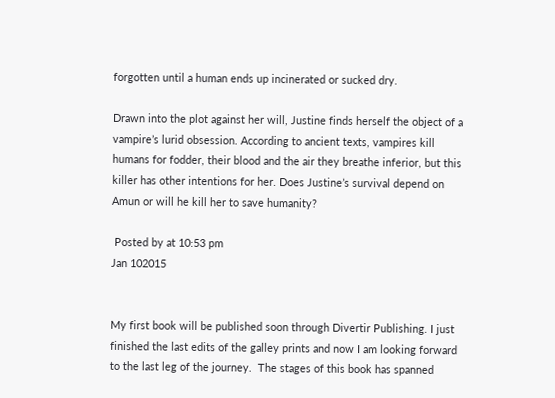forgotten until a human ends up incinerated or sucked dry.

Drawn into the plot against her will, Justine finds herself the object of a vampire’s lurid obsession. According to ancient texts, vampires kill humans for fodder, their blood and the air they breathe inferior, but this killer has other intentions for her. Does Justine’s survival depend on Amun or will he kill her to save humanity?

 Posted by at 10:53 pm
Jan 102015


My first book will be published soon through Divertir Publishing. I just finished the last edits of the galley prints and now I am looking forward to the last leg of the journey.  The stages of this book has spanned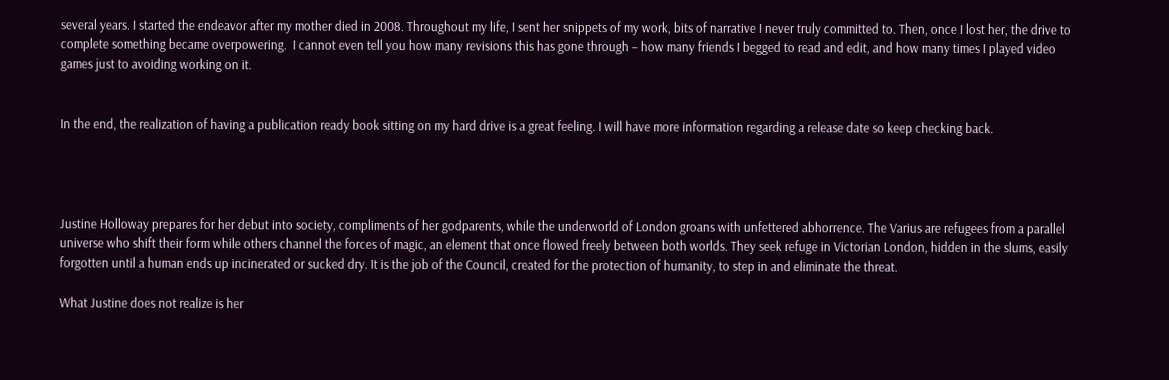several years. I started the endeavor after my mother died in 2008. Throughout my life, I sent her snippets of my work, bits of narrative I never truly committed to. Then, once I lost her, the drive to complete something became overpowering.  I cannot even tell you how many revisions this has gone through – how many friends I begged to read and edit, and how many times I played video games just to avoiding working on it.


In the end, the realization of having a publication ready book sitting on my hard drive is a great feeling. I will have more information regarding a release date so keep checking back.




Justine Holloway prepares for her debut into society, compliments of her godparents, while the underworld of London groans with unfettered abhorrence. The Varius are refugees from a parallel universe who shift their form while others channel the forces of magic, an element that once flowed freely between both worlds. They seek refuge in Victorian London, hidden in the slums, easily forgotten until a human ends up incinerated or sucked dry. It is the job of the Council, created for the protection of humanity, to step in and eliminate the threat.

What Justine does not realize is her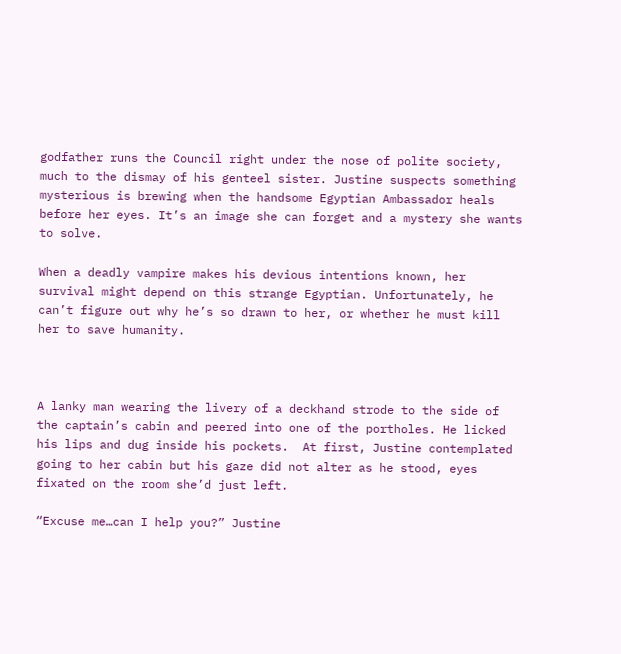godfather runs the Council right under the nose of polite society, much to the dismay of his genteel sister. Justine suspects something mysterious is brewing when the handsome Egyptian Ambassador heals before her eyes. It’s an image she can forget and a mystery she wants to solve.

When a deadly vampire makes his devious intentions known, her survival might depend on this strange Egyptian. Unfortunately, he can’t figure out why he’s so drawn to her, or whether he must kill her to save humanity.



A lanky man wearing the livery of a deckhand strode to the side of the captain’s cabin and peered into one of the portholes. He licked his lips and dug inside his pockets.  At first, Justine contemplated going to her cabin but his gaze did not alter as he stood, eyes fixated on the room she’d just left.

“Excuse me…can I help you?” Justine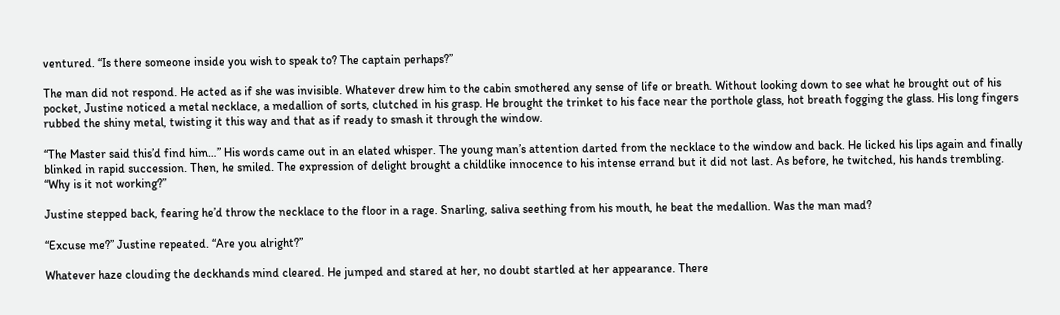ventured. “Is there someone inside you wish to speak to? The captain perhaps?”

The man did not respond. He acted as if she was invisible. Whatever drew him to the cabin smothered any sense of life or breath. Without looking down to see what he brought out of his pocket, Justine noticed a metal necklace, a medallion of sorts, clutched in his grasp. He brought the trinket to his face near the porthole glass, hot breath fogging the glass. His long fingers rubbed the shiny metal, twisting it this way and that as if ready to smash it through the window.

“The Master said this’d find him…” His words came out in an elated whisper. The young man’s attention darted from the necklace to the window and back. He licked his lips again and finally blinked in rapid succession. Then, he smiled. The expression of delight brought a childlike innocence to his intense errand but it did not last. As before, he twitched, his hands trembling. “Why is it not working?”

Justine stepped back, fearing he’d throw the necklace to the floor in a rage. Snarling, saliva seething from his mouth, he beat the medallion. Was the man mad?

“Excuse me?” Justine repeated. “Are you alright?”

Whatever haze clouding the deckhands mind cleared. He jumped and stared at her, no doubt startled at her appearance. There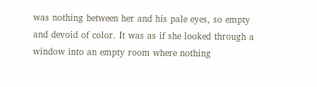was nothing between her and his pale eyes, so empty and devoid of color. It was as if she looked through a window into an empty room where nothing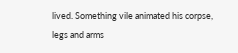lived. Something vile animated his corpse, legs and arms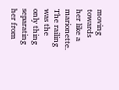moving towards her like a marionette. The railing was the only thing separating her from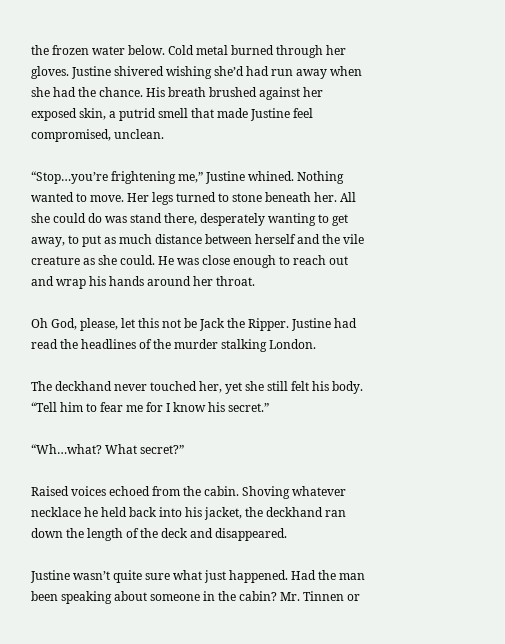the frozen water below. Cold metal burned through her gloves. Justine shivered wishing she’d had run away when she had the chance. His breath brushed against her exposed skin, a putrid smell that made Justine feel compromised, unclean.

“Stop…you’re frightening me,” Justine whined. Nothing wanted to move. Her legs turned to stone beneath her. All she could do was stand there, desperately wanting to get away, to put as much distance between herself and the vile creature as she could. He was close enough to reach out and wrap his hands around her throat.

Oh God, please, let this not be Jack the Ripper. Justine had read the headlines of the murder stalking London.

The deckhand never touched her, yet she still felt his body. “Tell him to fear me for I know his secret.”

“Wh…what? What secret?”

Raised voices echoed from the cabin. Shoving whatever necklace he held back into his jacket, the deckhand ran down the length of the deck and disappeared.

Justine wasn’t quite sure what just happened. Had the man been speaking about someone in the cabin? Mr. Tinnen or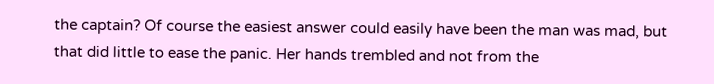the captain? Of course the easiest answer could easily have been the man was mad, but that did little to ease the panic. Her hands trembled and not from the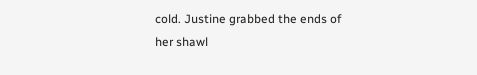cold. Justine grabbed the ends of her shawl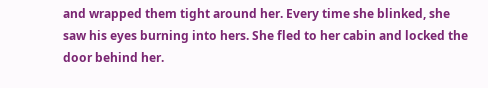and wrapped them tight around her. Every time she blinked, she saw his eyes burning into hers. She fled to her cabin and locked the door behind her.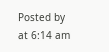Posted by at 6:14 am